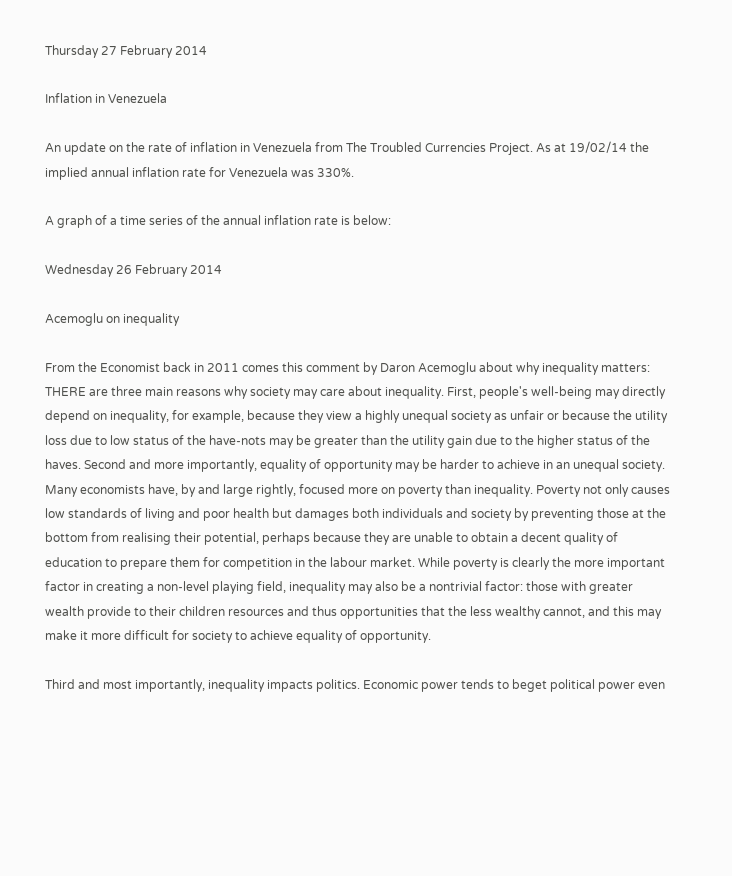Thursday 27 February 2014

Inflation in Venezuela

An update on the rate of inflation in Venezuela from The Troubled Currencies Project. As at 19/02/14 the implied annual inflation rate for Venezuela was 330%.

A graph of a time series of the annual inflation rate is below:

Wednesday 26 February 2014

Acemoglu on inequality

From the Economist back in 2011 comes this comment by Daron Acemoglu about why inequality matters:
THERE are three main reasons why society may care about inequality. First, people's well-being may directly depend on inequality, for example, because they view a highly unequal society as unfair or because the utility loss due to low status of the have-nots may be greater than the utility gain due to the higher status of the haves. Second and more importantly, equality of opportunity may be harder to achieve in an unequal society. Many economists have, by and large rightly, focused more on poverty than inequality. Poverty not only causes low standards of living and poor health but damages both individuals and society by preventing those at the bottom from realising their potential, perhaps because they are unable to obtain a decent quality of education to prepare them for competition in the labour market. While poverty is clearly the more important factor in creating a non-level playing field, inequality may also be a nontrivial factor: those with greater wealth provide to their children resources and thus opportunities that the less wealthy cannot, and this may make it more difficult for society to achieve equality of opportunity.

Third and most importantly, inequality impacts politics. Economic power tends to beget political power even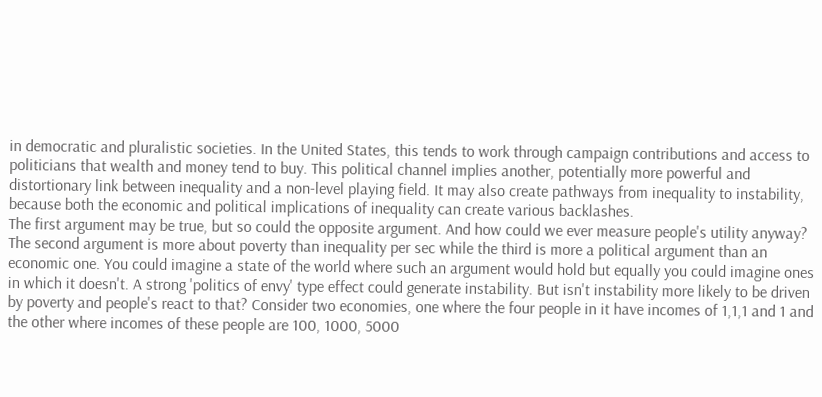in democratic and pluralistic societies. In the United States, this tends to work through campaign contributions and access to politicians that wealth and money tend to buy. This political channel implies another, potentially more powerful and distortionary link between inequality and a non-level playing field. It may also create pathways from inequality to instability, because both the economic and political implications of inequality can create various backlashes.
The first argument may be true, but so could the opposite argument. And how could we ever measure people's utility anyway? The second argument is more about poverty than inequality per sec while the third is more a political argument than an economic one. You could imagine a state of the world where such an argument would hold but equally you could imagine ones in which it doesn't. A strong 'politics of envy' type effect could generate instability. But isn't instability more likely to be driven by poverty and people's react to that? Consider two economies, one where the four people in it have incomes of 1,1,1 and 1 and the other where incomes of these people are 100, 1000, 5000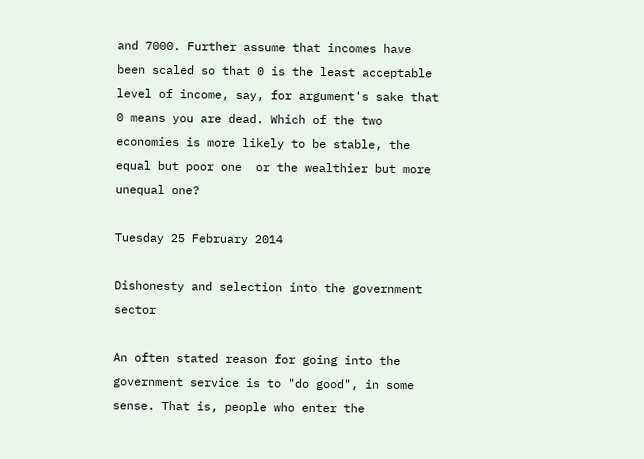and 7000. Further assume that incomes have been scaled so that 0 is the least acceptable level of income, say, for argument's sake that 0 means you are dead. Which of the two economies is more likely to be stable, the equal but poor one  or the wealthier but more unequal one?

Tuesday 25 February 2014

Dishonesty and selection into the government sector

An often stated reason for going into the government service is to "do good", in some sense. That is, people who enter the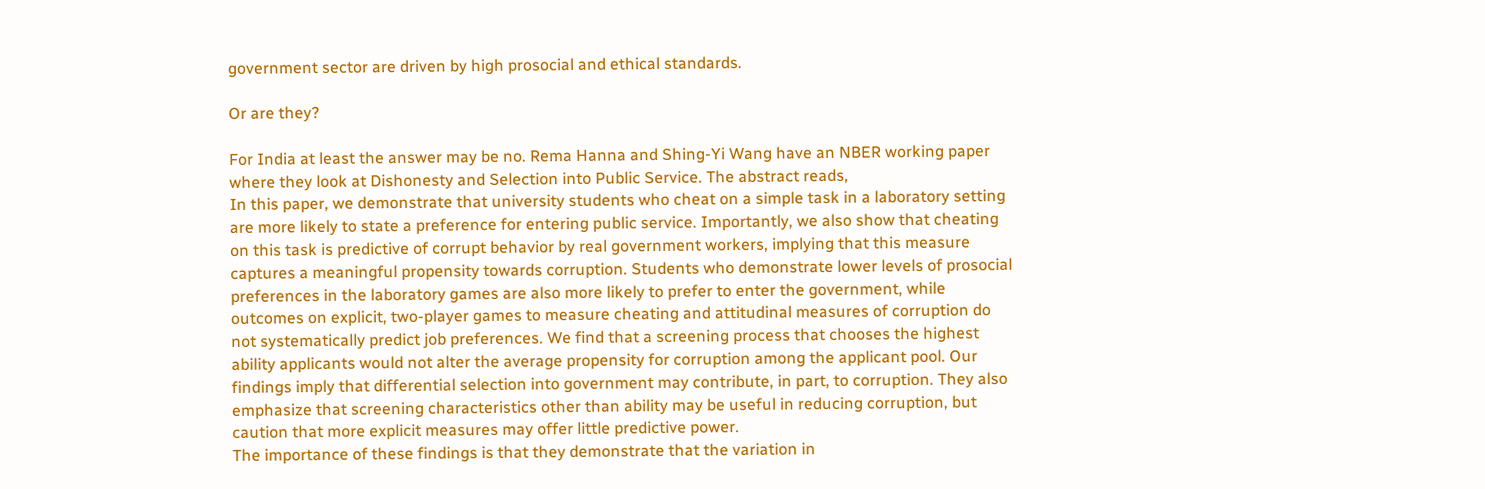government sector are driven by high prosocial and ethical standards.

Or are they?

For India at least the answer may be no. Rema Hanna and Shing-Yi Wang have an NBER working paper where they look at Dishonesty and Selection into Public Service. The abstract reads,
In this paper, we demonstrate that university students who cheat on a simple task in a laboratory setting are more likely to state a preference for entering public service. Importantly, we also show that cheating on this task is predictive of corrupt behavior by real government workers, implying that this measure captures a meaningful propensity towards corruption. Students who demonstrate lower levels of prosocial preferences in the laboratory games are also more likely to prefer to enter the government, while outcomes on explicit, two-player games to measure cheating and attitudinal measures of corruption do not systematically predict job preferences. We find that a screening process that chooses the highest ability applicants would not alter the average propensity for corruption among the applicant pool. Our findings imply that differential selection into government may contribute, in part, to corruption. They also emphasize that screening characteristics other than ability may be useful in reducing corruption, but caution that more explicit measures may offer little predictive power.
The importance of these findings is that they demonstrate that the variation in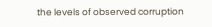the levels of observed corruption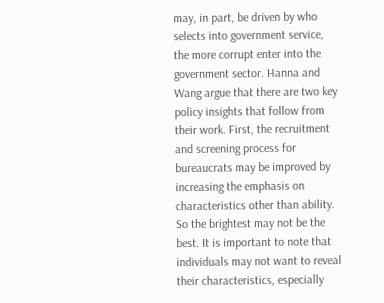may, in part, be driven by who selects into government service, the more corrupt enter into the government sector. Hanna and Wang argue that there are two key policy insights that follow from their work. First, the recruitment and screening process for bureaucrats may be improved by increasing the emphasis on characteristics other than ability. So the brightest may not be the best. It is important to note that individuals may not want to reveal their characteristics, especially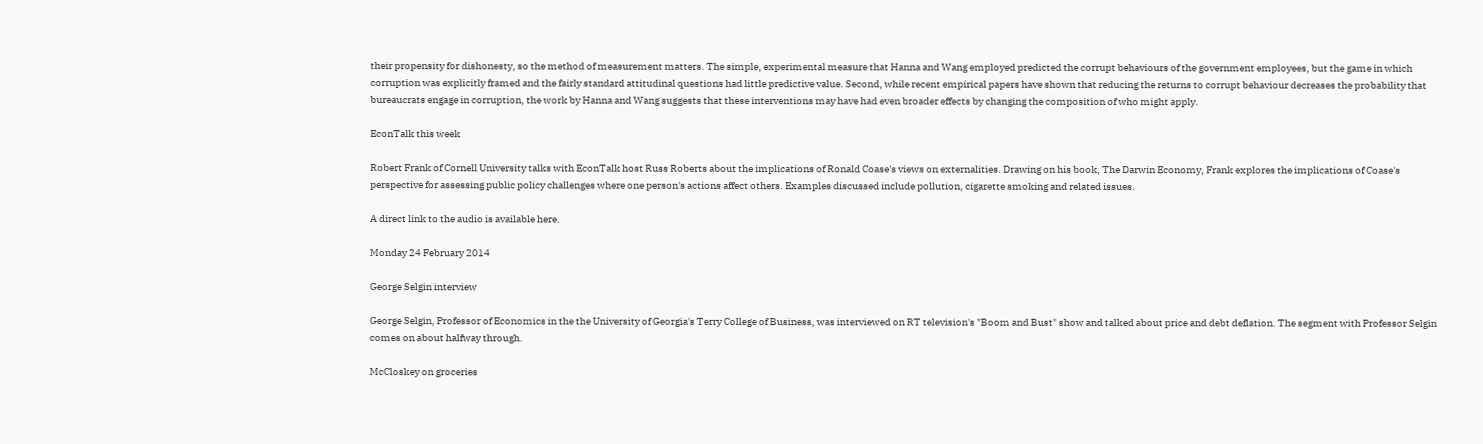their propensity for dishonesty, so the method of measurement matters. The simple, experimental measure that Hanna and Wang employed predicted the corrupt behaviours of the government employees, but the game in which corruption was explicitly framed and the fairly standard attitudinal questions had little predictive value. Second, while recent empirical papers have shown that reducing the returns to corrupt behaviour decreases the probability that bureaucrats engage in corruption, the work by Hanna and Wang suggests that these interventions may have had even broader effects by changing the composition of who might apply.

EconTalk this week

Robert Frank of Cornell University talks with EconTalk host Russ Roberts about the implications of Ronald Coase's views on externalities. Drawing on his book, The Darwin Economy, Frank explores the implications of Coase's perspective for assessing public policy challenges where one person's actions affect others. Examples discussed include pollution, cigarette smoking and related issues.

A direct link to the audio is available here.

Monday 24 February 2014

George Selgin interview

George Selgin, Professor of Economics in the the University of Georgia's Terry College of Business, was interviewed on RT television's "Boom and Bust" show and talked about price and debt deflation. The segment with Professor Selgin comes on about halfway through.

McCloskey on groceries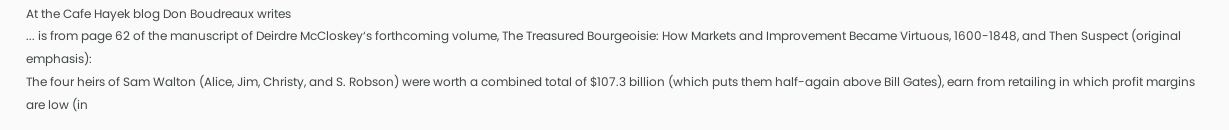At the Cafe Hayek blog Don Boudreaux writes
... is from page 62 of the manuscript of Deirdre McCloskey‘s forthcoming volume, The Treasured Bourgeoisie: How Markets and Improvement Became Virtuous, 1600-1848, and Then Suspect (original emphasis):
The four heirs of Sam Walton (Alice, Jim, Christy, and S. Robson) were worth a combined total of $107.3 billion (which puts them half-again above Bill Gates), earn from retailing in which profit margins are low (in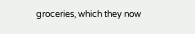groceries, which they now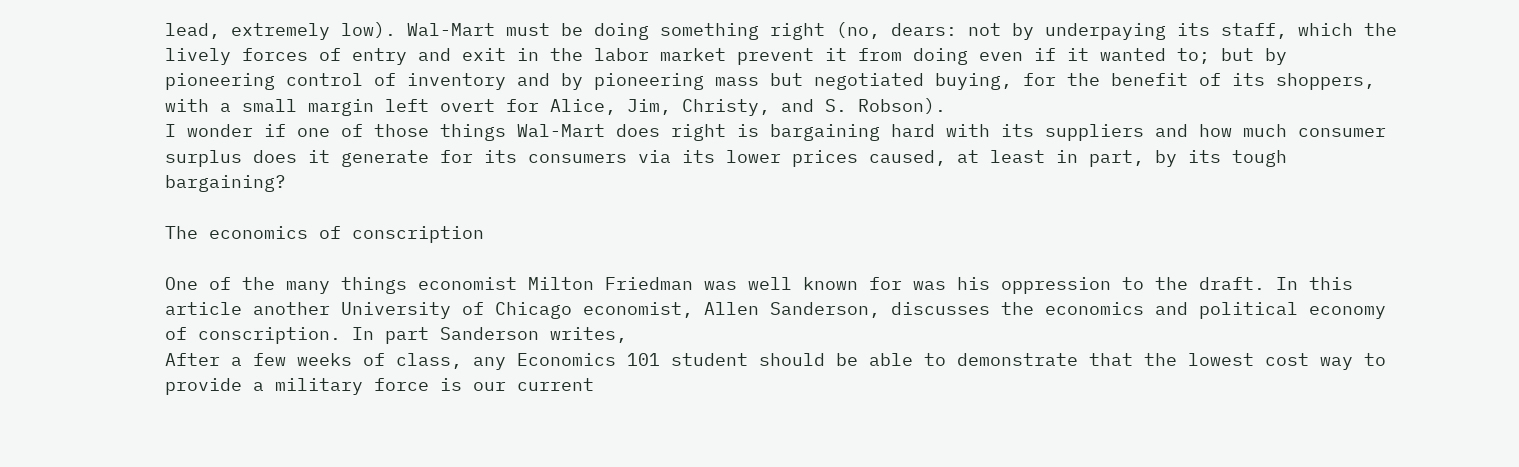lead, extremely low). Wal-Mart must be doing something right (no, dears: not by underpaying its staff, which the lively forces of entry and exit in the labor market prevent it from doing even if it wanted to; but by pioneering control of inventory and by pioneering mass but negotiated buying, for the benefit of its shoppers, with a small margin left overt for Alice, Jim, Christy, and S. Robson).
I wonder if one of those things Wal-Mart does right is bargaining hard with its suppliers and how much consumer surplus does it generate for its consumers via its lower prices caused, at least in part, by its tough bargaining?

The economics of conscription

One of the many things economist Milton Friedman was well known for was his oppression to the draft. In this article another University of Chicago economist, Allen Sanderson, discusses the economics and political economy of conscription. In part Sanderson writes,
After a few weeks of class, any Economics 101 student should be able to demonstrate that the lowest cost way to provide a military force is our current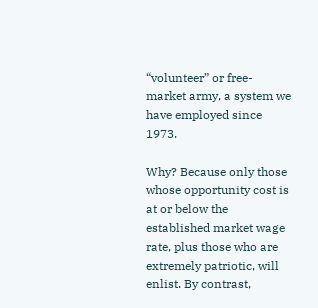“volunteer” or free-market army, a system we have employed since 1973.

Why? Because only those whose opportunity cost is at or below the established market wage rate, plus those who are extremely patriotic, will enlist. By contrast,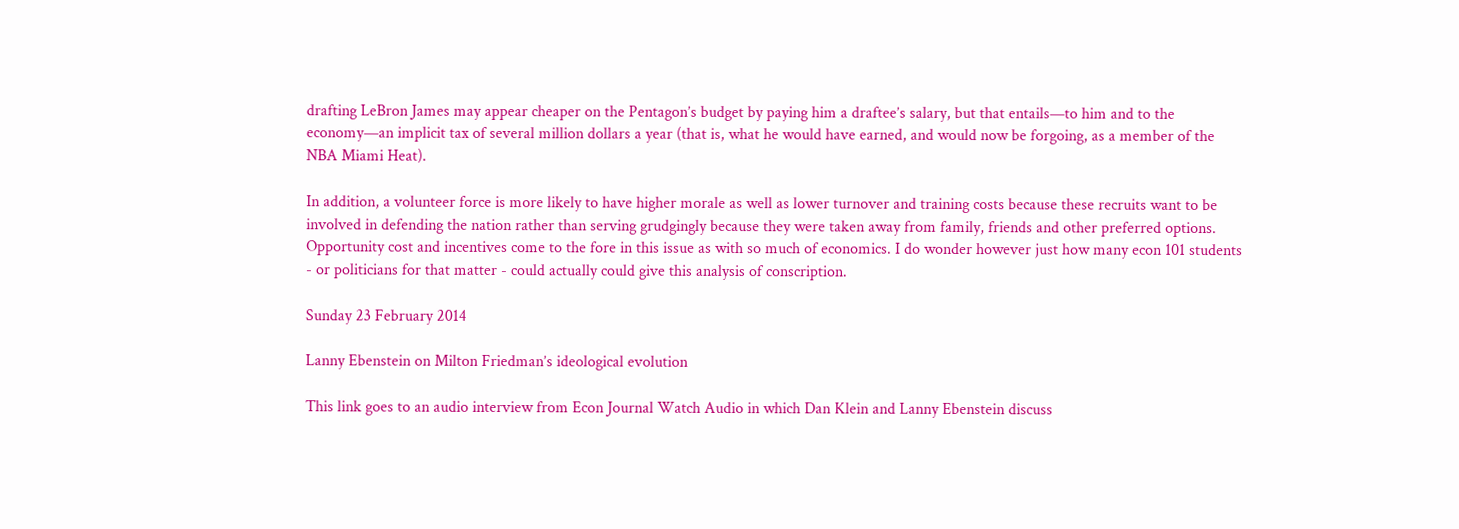drafting LeBron James may appear cheaper on the Pentagon’s budget by paying him a draftee’s salary, but that entails—to him and to the economy—an implicit tax of several million dollars a year (that is, what he would have earned, and would now be forgoing, as a member of the NBA Miami Heat).

In addition, a volunteer force is more likely to have higher morale as well as lower turnover and training costs because these recruits want to be involved in defending the nation rather than serving grudgingly because they were taken away from family, friends and other preferred options.
Opportunity cost and incentives come to the fore in this issue as with so much of economics. I do wonder however just how many econ 101 students - or politicians for that matter - could actually could give this analysis of conscription.

Sunday 23 February 2014

Lanny Ebenstein on Milton Friedman’s ideological evolution

This link goes to an audio interview from Econ Journal Watch Audio in which Dan Klein and Lanny Ebenstein discuss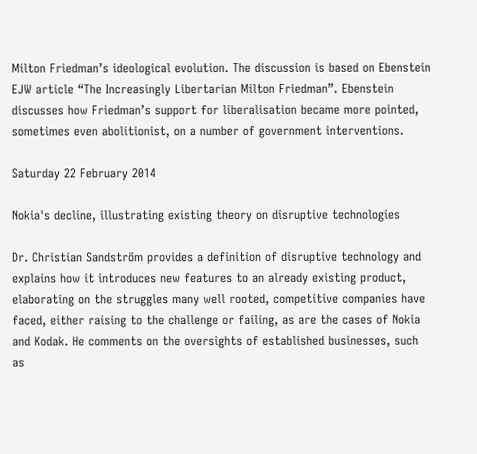Milton Friedman’s ideological evolution. The discussion is based on Ebenstein EJW article “The Increasingly Libertarian Milton Friedman”. Ebenstein discusses how Friedman’s support for liberalisation became more pointed, sometimes even abolitionist, on a number of government interventions.

Saturday 22 February 2014

Nokia's decline, illustrating existing theory on disruptive technologies

Dr. Christian Sandström provides a definition of disruptive technology and explains how it introduces new features to an already existing product, elaborating on the struggles many well rooted, competitive companies have faced, either raising to the challenge or failing, as are the cases of Nokia and Kodak. He comments on the oversights of established businesses, such as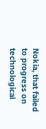Nokia, that failed to progress on technological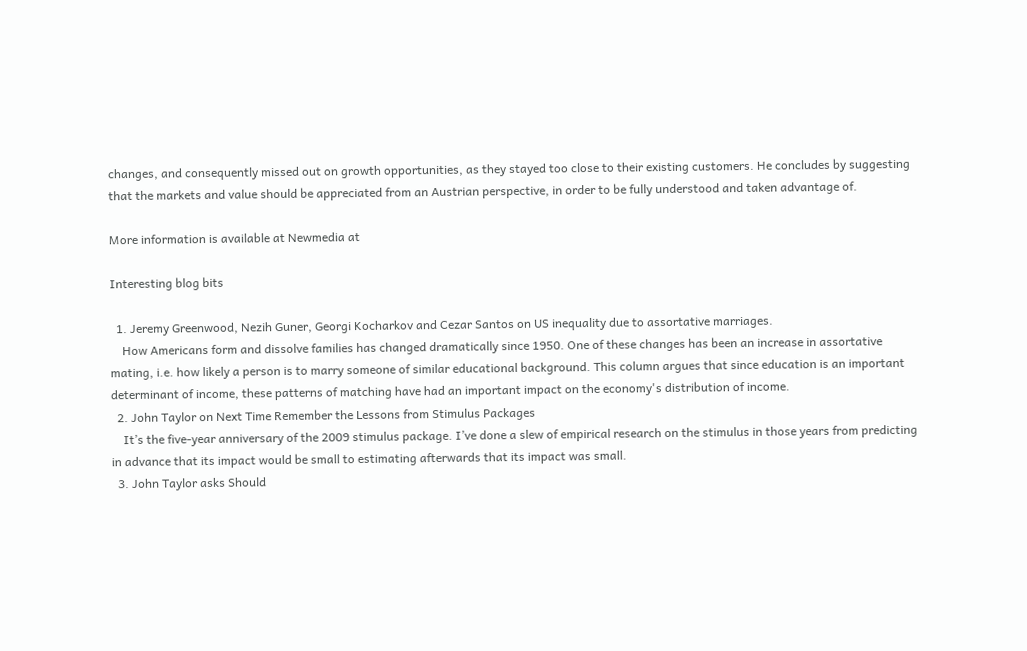changes, and consequently missed out on growth opportunities, as they stayed too close to their existing customers. He concludes by suggesting that the markets and value should be appreciated from an Austrian perspective, in order to be fully understood and taken advantage of.

More information is available at Newmedia at

Interesting blog bits

  1. Jeremy Greenwood, Nezih Guner, Georgi Kocharkov and Cezar Santos on US inequality due to assortative marriages.
    How Americans form and dissolve families has changed dramatically since 1950. One of these changes has been an increase in assortative mating, i.e. how likely a person is to marry someone of similar educational background. This column argues that since education is an important determinant of income, these patterns of matching have had an important impact on the economy's distribution of income.
  2. John Taylor on Next Time Remember the Lessons from Stimulus Packages
    It’s the five-year anniversary of the 2009 stimulus package. I’ve done a slew of empirical research on the stimulus in those years from predicting in advance that its impact would be small to estimating afterwards that its impact was small.
  3. John Taylor asks Should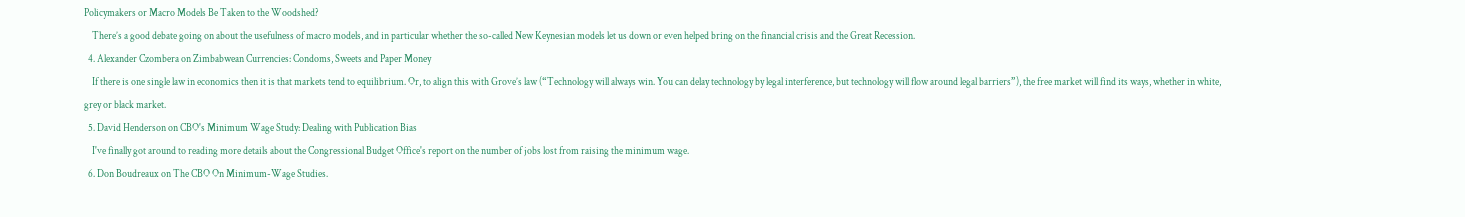Policymakers or Macro Models Be Taken to the Woodshed?
    There’s a good debate going on about the usefulness of macro models, and in particular whether the so-called New Keynesian models let us down or even helped bring on the financial crisis and the Great Recession.
  4. Alexander Czombera on Zimbabwean Currencies: Condoms, Sweets and Paper Money
    If there is one single law in economics then it is that markets tend to equilibrium. Or, to align this with Grove’s law (“Technology will always win. You can delay technology by legal interference, but technology will flow around legal barriers”), the free market will find its ways, whether in white, grey or black market.
  5. David Henderson on CBO's Minimum Wage Study: Dealing with Publication Bias
    I've finally got around to reading more details about the Congressional Budget Office's report on the number of jobs lost from raising the minimum wage.
  6. Don Boudreaux on The CBO On Minimum-Wage Studies.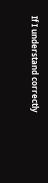If I understand correctly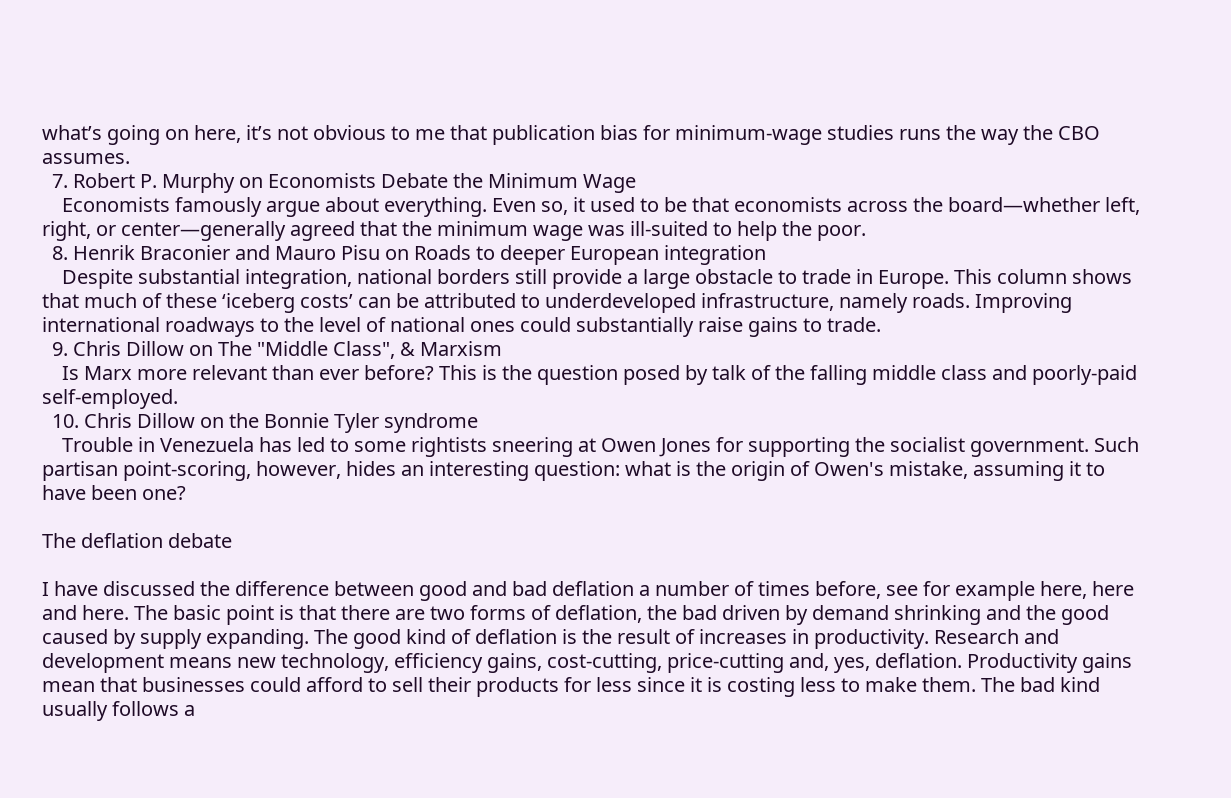what’s going on here, it’s not obvious to me that publication bias for minimum-wage studies runs the way the CBO assumes.
  7. Robert P. Murphy on Economists Debate the Minimum Wage
    Economists famously argue about everything. Even so, it used to be that economists across the board—whether left, right, or center—generally agreed that the minimum wage was ill-suited to help the poor.
  8. Henrik Braconier and Mauro Pisu on Roads to deeper European integration
    Despite substantial integration, national borders still provide a large obstacle to trade in Europe. This column shows that much of these ‘iceberg costs’ can be attributed to underdeveloped infrastructure, namely roads. Improving international roadways to the level of national ones could substantially raise gains to trade.
  9. Chris Dillow on The "Middle Class", & Marxism
    Is Marx more relevant than ever before? This is the question posed by talk of the falling middle class and poorly-paid self-employed.
  10. Chris Dillow on the Bonnie Tyler syndrome
    Trouble in Venezuela has led to some rightists sneering at Owen Jones for supporting the socialist government. Such partisan point-scoring, however, hides an interesting question: what is the origin of Owen's mistake, assuming it to have been one?

The deflation debate

I have discussed the difference between good and bad deflation a number of times before, see for example here, here and here. The basic point is that there are two forms of deflation, the bad driven by demand shrinking and the good caused by supply expanding. The good kind of deflation is the result of increases in productivity. Research and development means new technology, efficiency gains, cost-cutting, price-cutting and, yes, deflation. Productivity gains mean that businesses could afford to sell their products for less since it is costing less to make them. The bad kind usually follows a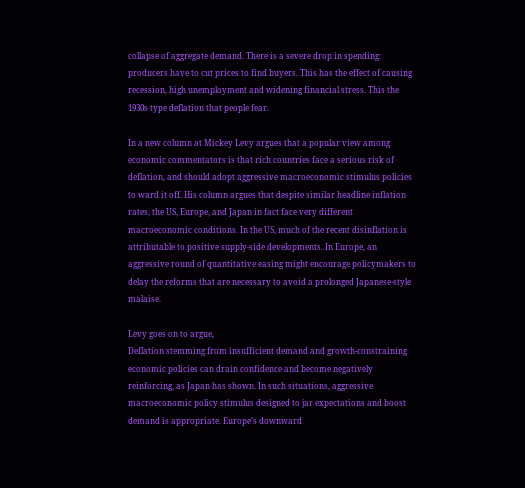collapse of aggregate demand. There is a severe drop in spending: producers have to cut prices to find buyers. This has the effect of causing recession, high unemployment and widening financial stress. This the 1930s type deflation that people fear.

In a new column at Mickey Levy argues that a popular view among economic commentators is that rich countries face a serious risk of deflation, and should adopt aggressive macroeconomic stimulus policies to ward it off. His column argues that despite similar headline inflation rates, the US, Europe, and Japan in fact face very different macroeconomic conditions. In the US, much of the recent disinflation is attributable to positive supply-side developments. In Europe, an aggressive round of quantitative easing might encourage policymakers to delay the reforms that are necessary to avoid a prolonged Japanese-style malaise.

Levy goes on to argue,
Deflation stemming from insufficient demand and growth-constraining economic policies can drain confidence and become negatively reinforcing, as Japan has shown. In such situations, aggressive macroeconomic policy stimulus designed to jar expectations and boost demand is appropriate. Europe’s downward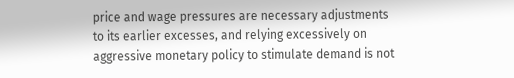price and wage pressures are necessary adjustments to its earlier excesses, and relying excessively on aggressive monetary policy to stimulate demand is not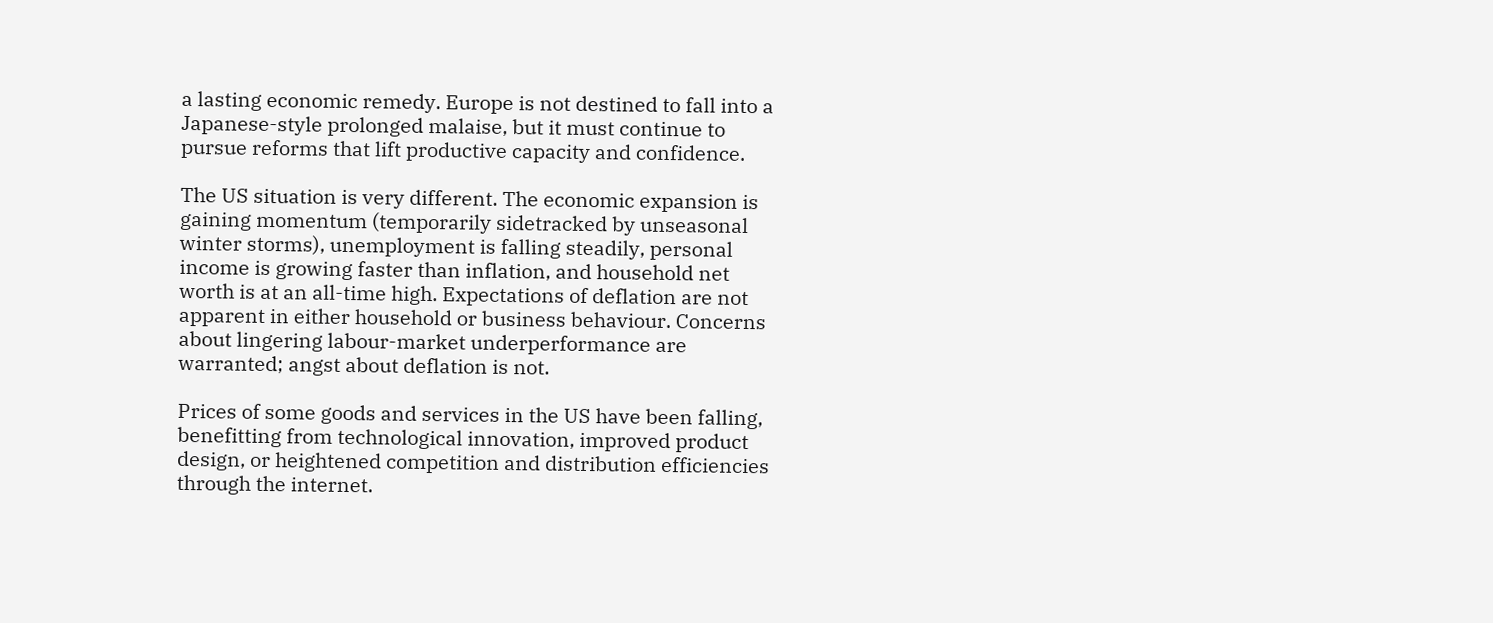a lasting economic remedy. Europe is not destined to fall into a Japanese-style prolonged malaise, but it must continue to pursue reforms that lift productive capacity and confidence.

The US situation is very different. The economic expansion is gaining momentum (temporarily sidetracked by unseasonal winter storms), unemployment is falling steadily, personal income is growing faster than inflation, and household net worth is at an all-time high. Expectations of deflation are not apparent in either household or business behaviour. Concerns about lingering labour-market underperformance are warranted; angst about deflation is not.

Prices of some goods and services in the US have been falling, benefitting from technological innovation, improved product design, or heightened competition and distribution efficiencies through the internet.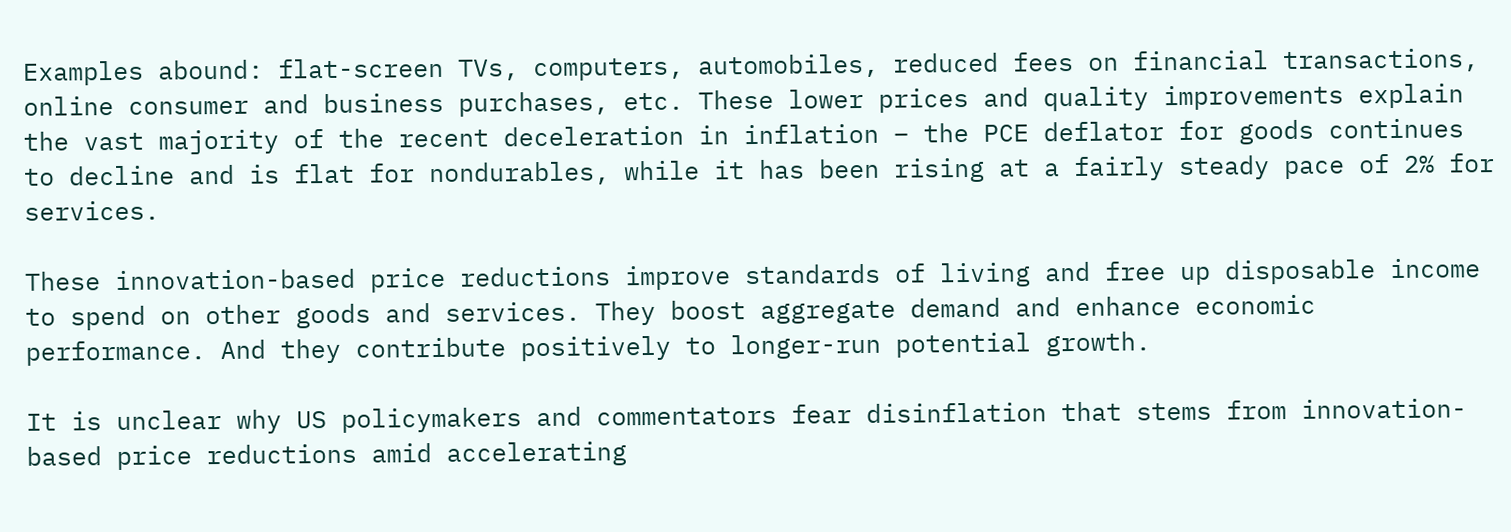Examples abound: flat-screen TVs, computers, automobiles, reduced fees on financial transactions, online consumer and business purchases, etc. These lower prices and quality improvements explain the vast majority of the recent deceleration in inflation – the PCE deflator for goods continues to decline and is flat for nondurables, while it has been rising at a fairly steady pace of 2% for services.

These innovation-based price reductions improve standards of living and free up disposable income to spend on other goods and services. They boost aggregate demand and enhance economic performance. And they contribute positively to longer-run potential growth.

It is unclear why US policymakers and commentators fear disinflation that stems from innovation-based price reductions amid accelerating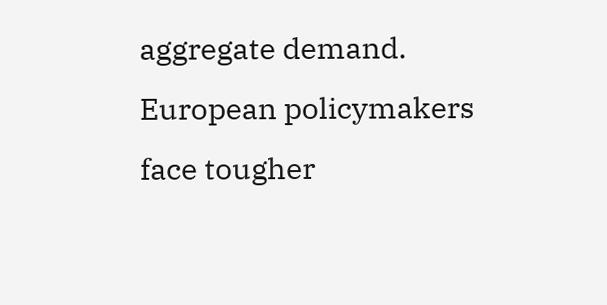aggregate demand. European policymakers face tougher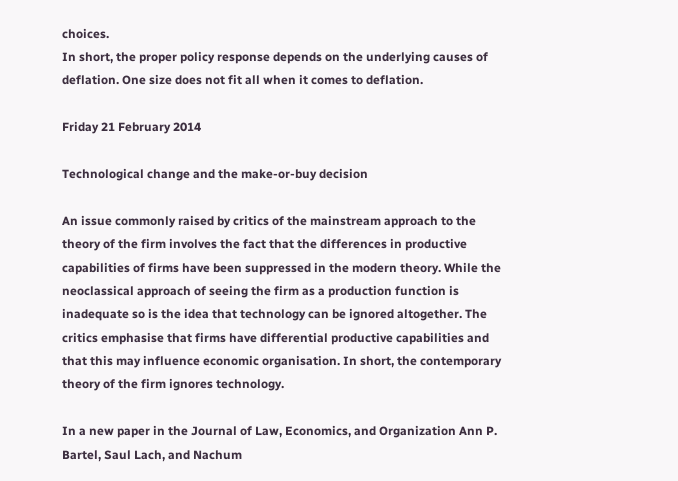choices.
In short, the proper policy response depends on the underlying causes of deflation. One size does not fit all when it comes to deflation.

Friday 21 February 2014

Technological change and the make-or-buy decision

An issue commonly raised by critics of the mainstream approach to the theory of the firm involves the fact that the differences in productive capabilities of firms have been suppressed in the modern theory. While the neoclassical approach of seeing the firm as a production function is inadequate so is the idea that technology can be ignored altogether. The critics emphasise that firms have differential productive capabilities and that this may influence economic organisation. In short, the contemporary theory of the firm ignores technology.

In a new paper in the Journal of Law, Economics, and Organization Ann P. Bartel, Saul Lach, and Nachum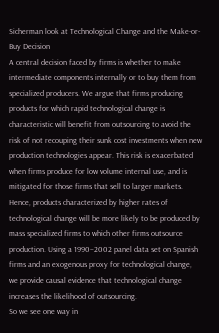Sicherman look at Technological Change and the Make-or-Buy Decision
A central decision faced by firms is whether to make intermediate components internally or to buy them from specialized producers. We argue that firms producing products for which rapid technological change is characteristic will benefit from outsourcing to avoid the risk of not recouping their sunk cost investments when new production technologies appear. This risk is exacerbated when firms produce for low volume internal use, and is mitigated for those firms that sell to larger markets. Hence, products characterized by higher rates of technological change will be more likely to be produced by mass specialized firms to which other firms outsource production. Using a 1990–2002 panel data set on Spanish firms and an exogenous proxy for technological change, we provide causal evidence that technological change increases the likelihood of outsourcing.
So we see one way in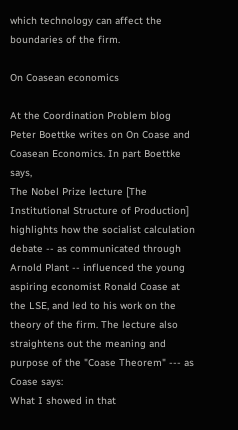which technology can affect the boundaries of the firm.

On Coasean economics

At the Coordination Problem blog Peter Boettke writes on On Coase and Coasean Economics. In part Boettke says,
The Nobel Prize lecture [The Institutional Structure of Production] highlights how the socialist calculation debate -- as communicated through Arnold Plant -- influenced the young aspiring economist Ronald Coase at the LSE, and led to his work on the theory of the firm. The lecture also straightens out the meaning and purpose of the "Coase Theorem" --- as Coase says:
What I showed in that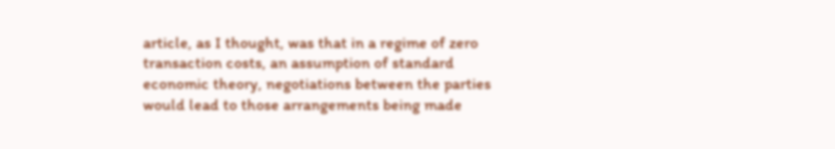article, as I thought, was that in a regime of zero transaction costs, an assumption of standard economic theory, negotiations between the parties would lead to those arrangements being made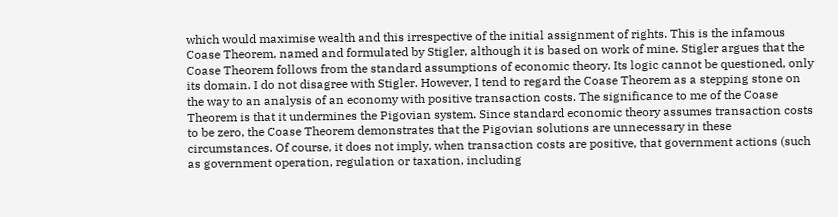which would maximise wealth and this irrespective of the initial assignment of rights. This is the infamous Coase Theorem, named and formulated by Stigler, although it is based on work of mine. Stigler argues that the Coase Theorem follows from the standard assumptions of economic theory. Its logic cannot be questioned, only its domain. I do not disagree with Stigler. However, I tend to regard the Coase Theorem as a stepping stone on the way to an analysis of an economy with positive transaction costs. The significance to me of the Coase Theorem is that it undermines the Pigovian system. Since standard economic theory assumes transaction costs to be zero, the Coase Theorem demonstrates that the Pigovian solutions are unnecessary in these circumstances. Of course, it does not imply, when transaction costs are positive, that government actions (such as government operation, regulation or taxation, including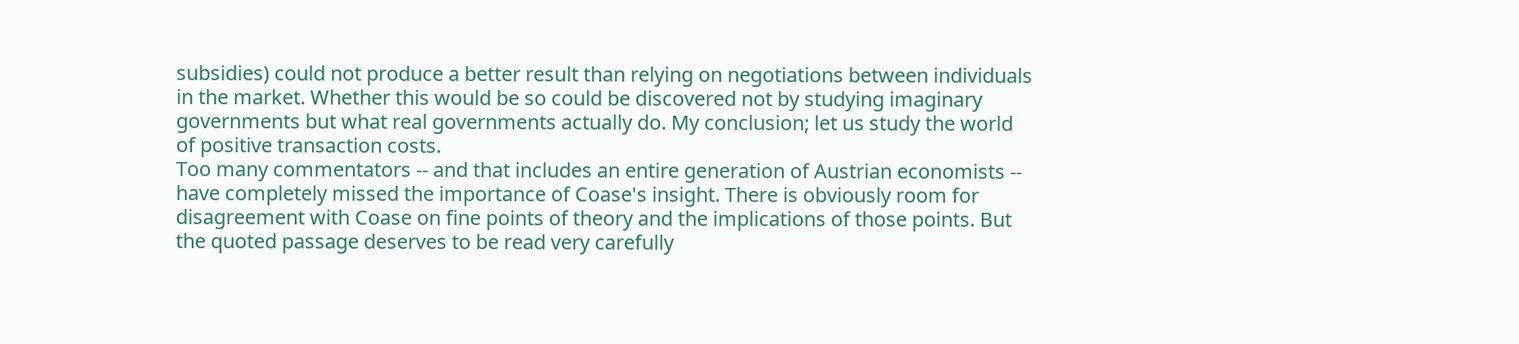subsidies) could not produce a better result than relying on negotiations between individuals in the market. Whether this would be so could be discovered not by studying imaginary governments but what real governments actually do. My conclusion; let us study the world of positive transaction costs.
Too many commentators -- and that includes an entire generation of Austrian economists -- have completely missed the importance of Coase's insight. There is obviously room for disagreement with Coase on fine points of theory and the implications of those points. But the quoted passage deserves to be read very carefully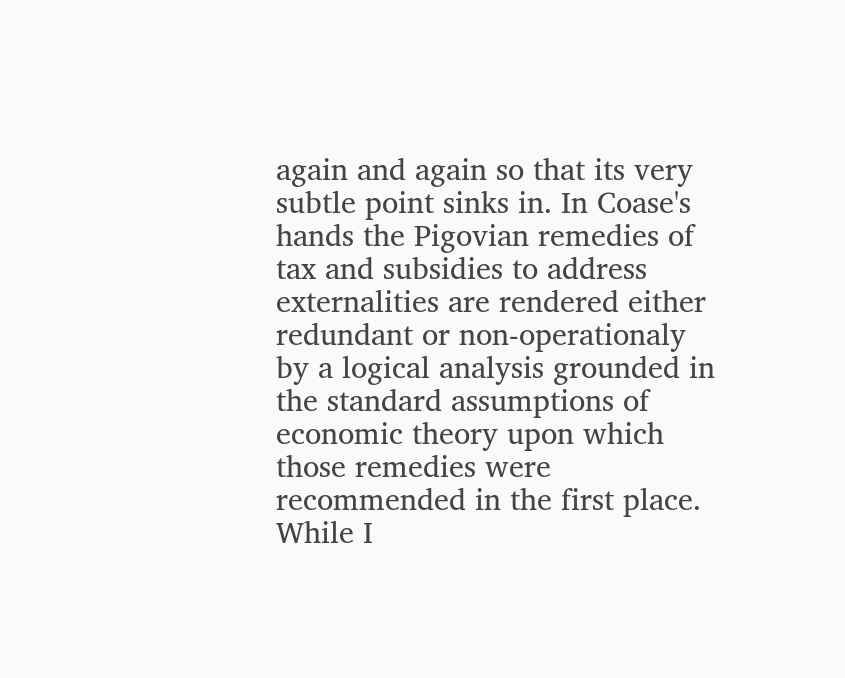again and again so that its very subtle point sinks in. In Coase's hands the Pigovian remedies of tax and subsidies to address externalities are rendered either redundant or non-operationaly by a logical analysis grounded in the standard assumptions of economic theory upon which those remedies were recommended in the first place.
While I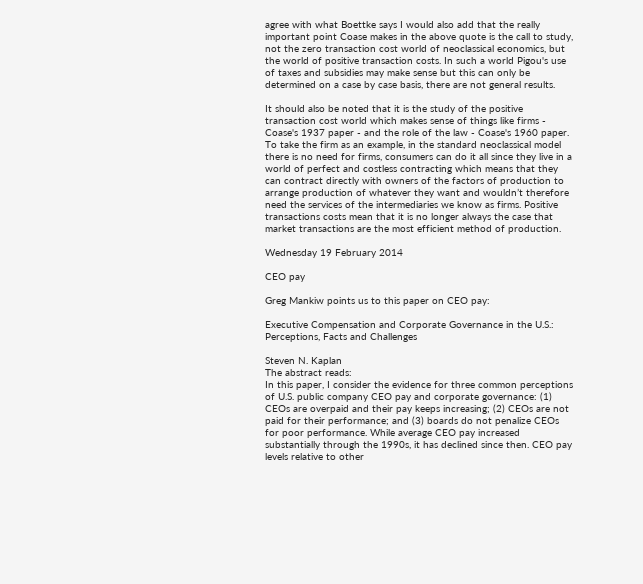agree with what Boettke says I would also add that the really important point Coase makes in the above quote is the call to study, not the zero transaction cost world of neoclassical economics, but the world of positive transaction costs. In such a world Pigou's use of taxes and subsidies may make sense but this can only be determined on a case by case basis, there are not general results.

It should also be noted that it is the study of the positive transaction cost world which makes sense of things like firms - Coase's 1937 paper - and the role of the law - Coase's 1960 paper. To take the firm as an example, in the standard neoclassical model there is no need for firms, consumers can do it all since they live in a world of perfect and costless contracting which means that they can contract directly with owners of the factors of production to arrange production of whatever they want and wouldn’t therefore need the services of the intermediaries we know as firms. Positive transactions costs mean that it is no longer always the case that market transactions are the most efficient method of production.

Wednesday 19 February 2014

CEO pay

Greg Mankiw points us to this paper on CEO pay:

Executive Compensation and Corporate Governance in the U.S.: Perceptions, Facts and Challenges

Steven N. Kaplan
The abstract reads:
In this paper, I consider the evidence for three common perceptions of U.S. public company CEO pay and corporate governance: (1) CEOs are overpaid and their pay keeps increasing; (2) CEOs are not paid for their performance; and (3) boards do not penalize CEOs for poor performance. While average CEO pay increased substantially through the 1990s, it has declined since then. CEO pay levels relative to other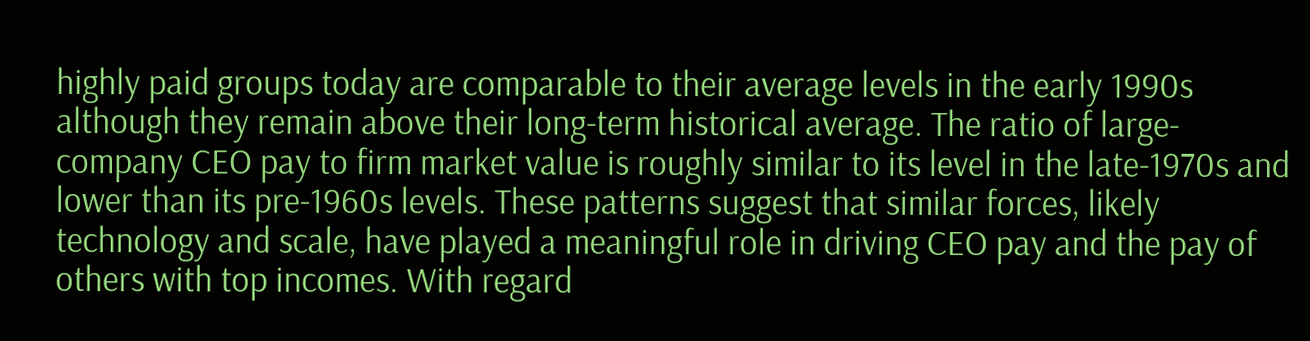highly paid groups today are comparable to their average levels in the early 1990s although they remain above their long-term historical average. The ratio of large-company CEO pay to firm market value is roughly similar to its level in the late-1970s and lower than its pre-1960s levels. These patterns suggest that similar forces, likely technology and scale, have played a meaningful role in driving CEO pay and the pay of others with top incomes. With regard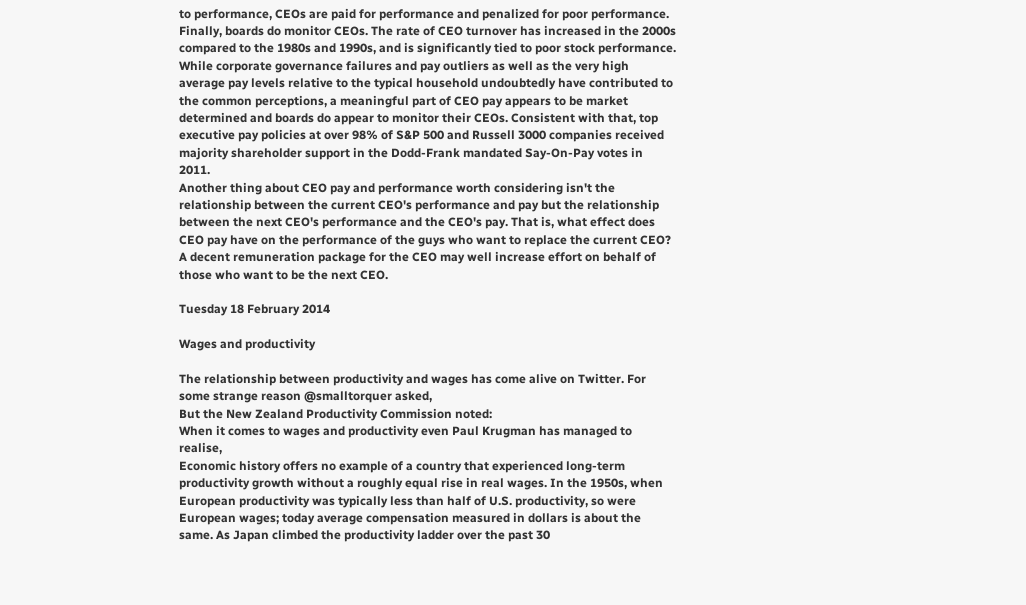to performance, CEOs are paid for performance and penalized for poor performance. Finally, boards do monitor CEOs. The rate of CEO turnover has increased in the 2000s compared to the 1980s and 1990s, and is significantly tied to poor stock performance. While corporate governance failures and pay outliers as well as the very high average pay levels relative to the typical household undoubtedly have contributed to the common perceptions, a meaningful part of CEO pay appears to be market determined and boards do appear to monitor their CEOs. Consistent with that, top executive pay policies at over 98% of S&P 500 and Russell 3000 companies received majority shareholder support in the Dodd-Frank mandated Say-On-Pay votes in 2011.
Another thing about CEO pay and performance worth considering isn't the relationship between the current CEO's performance and pay but the relationship between the next CEO's performance and the CEO's pay. That is, what effect does CEO pay have on the performance of the guys who want to replace the current CEO? A decent remuneration package for the CEO may well increase effort on behalf of those who want to be the next CEO.

Tuesday 18 February 2014

Wages and productivity

The relationship between productivity and wages has come alive on Twitter. For some strange reason @smalltorquer asked,
But the New Zealand Productivity Commission noted:
When it comes to wages and productivity even Paul Krugman has managed to realise,
Economic history offers no example of a country that experienced long-term productivity growth without a roughly equal rise in real wages. In the 1950s, when European productivity was typically less than half of U.S. productivity, so were European wages; today average compensation measured in dollars is about the same. As Japan climbed the productivity ladder over the past 30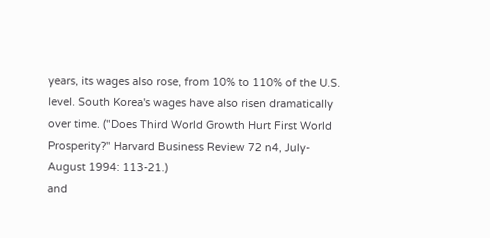years, its wages also rose, from 10% to 110% of the U.S. level. South Korea's wages have also risen dramatically over time. ("Does Third World Growth Hurt First World Prosperity?" Harvard Business Review 72 n4, July-August 1994: 113-21.)
and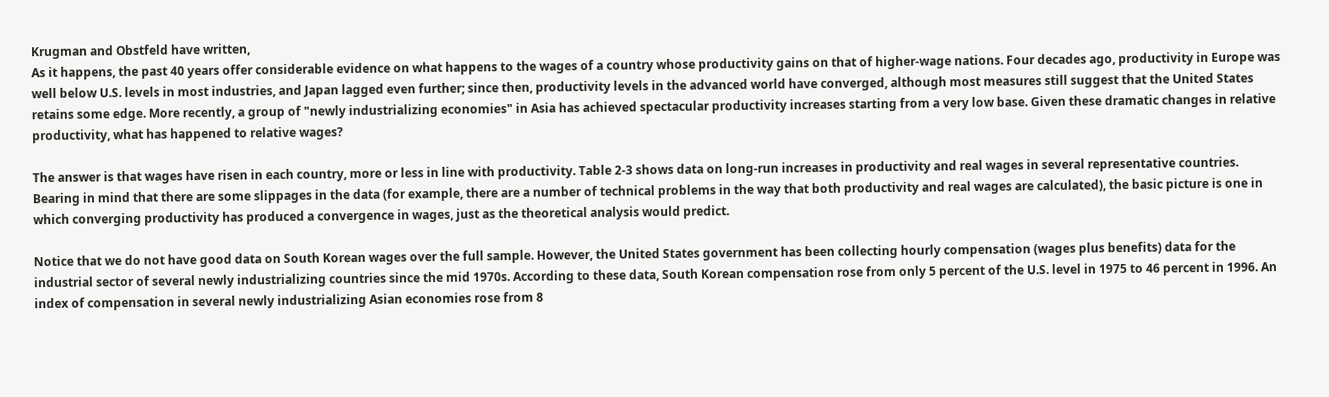Krugman and Obstfeld have written,
As it happens, the past 40 years offer considerable evidence on what happens to the wages of a country whose productivity gains on that of higher-wage nations. Four decades ago, productivity in Europe was well below U.S. levels in most industries, and Japan lagged even further; since then, productivity levels in the advanced world have converged, although most measures still suggest that the United States retains some edge. More recently, a group of "newly industrializing economies" in Asia has achieved spectacular productivity increases starting from a very low base. Given these dramatic changes in relative productivity, what has happened to relative wages?

The answer is that wages have risen in each country, more or less in line with productivity. Table 2-3 shows data on long-run increases in productivity and real wages in several representative countries. Bearing in mind that there are some slippages in the data (for example, there are a number of technical problems in the way that both productivity and real wages are calculated), the basic picture is one in which converging productivity has produced a convergence in wages, just as the theoretical analysis would predict.

Notice that we do not have good data on South Korean wages over the full sample. However, the United States government has been collecting hourly compensation (wages plus benefits) data for the industrial sector of several newly industrializing countries since the mid 1970s. According to these data, South Korean compensation rose from only 5 percent of the U.S. level in 1975 to 46 percent in 1996. An index of compensation in several newly industrializing Asian economies rose from 8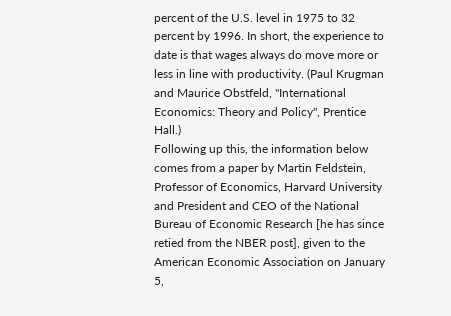percent of the U.S. level in 1975 to 32 percent by 1996. In short, the experience to date is that wages always do move more or less in line with productivity. (Paul Krugman and Maurice Obstfeld, "International Economics: Theory and Policy", Prentice Hall.)
Following up this, the information below comes from a paper by Martin Feldstein, Professor of Economics, Harvard University and President and CEO of the National Bureau of Economic Research [he has since retied from the NBER post], given to the American Economic Association on January 5,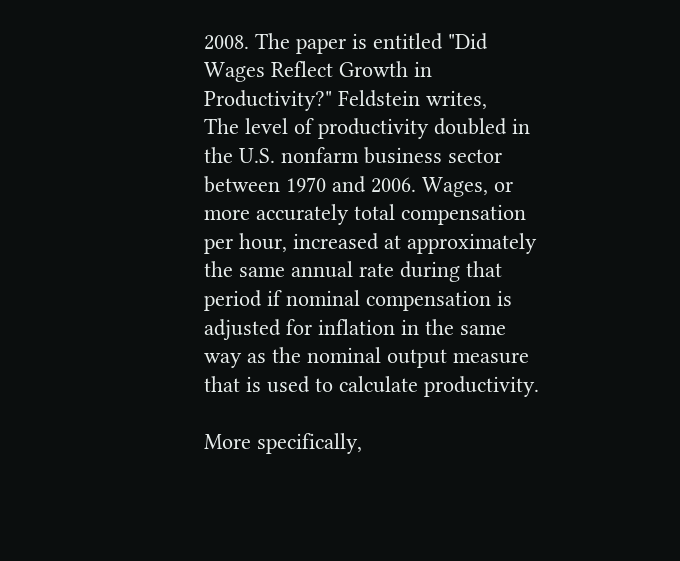2008. The paper is entitled "Did Wages Reflect Growth in Productivity?" Feldstein writes,
The level of productivity doubled in the U.S. nonfarm business sector between 1970 and 2006. Wages, or more accurately total compensation per hour, increased at approximately the same annual rate during that period if nominal compensation is adjusted for inflation in the same way as the nominal output measure that is used to calculate productivity.

More specifically,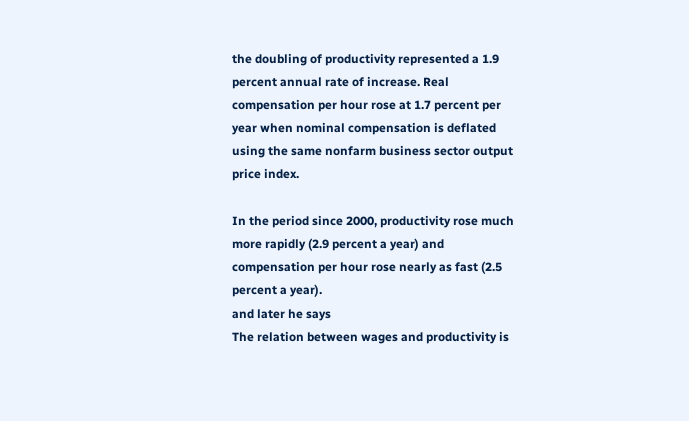the doubling of productivity represented a 1.9 percent annual rate of increase. Real compensation per hour rose at 1.7 percent per year when nominal compensation is deflated using the same nonfarm business sector output price index.

In the period since 2000, productivity rose much more rapidly (2.9 percent a year) and compensation per hour rose nearly as fast (2.5 percent a year).
and later he says
The relation between wages and productivity is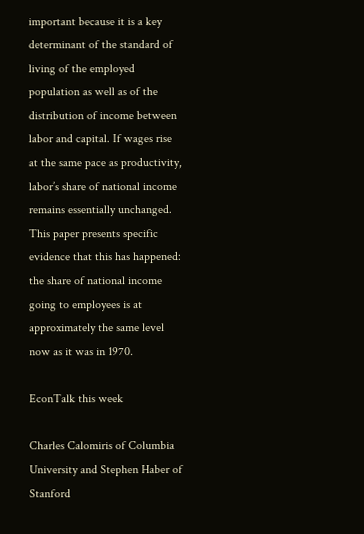important because it is a key determinant of the standard of living of the employed population as well as of the distribution of income between labor and capital. If wages rise at the same pace as productivity, labor’s share of national income remains essentially unchanged. This paper presents specific evidence that this has happened: the share of national income going to employees is at approximately the same level now as it was in 1970.

EconTalk this week

Charles Calomiris of Columbia University and Stephen Haber of Stanford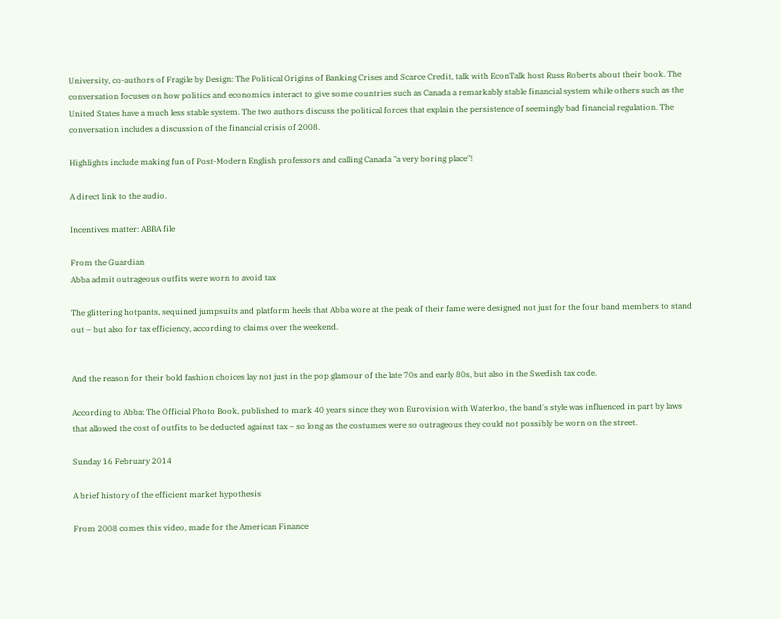University, co-authors of Fragile by Design: The Political Origins of Banking Crises and Scarce Credit, talk with EconTalk host Russ Roberts about their book. The conversation focuses on how politics and economics interact to give some countries such as Canada a remarkably stable financial system while others such as the United States have a much less stable system. The two authors discuss the political forces that explain the persistence of seemingly bad financial regulation. The conversation includes a discussion of the financial crisis of 2008.

Highlights include making fun of Post-Modern English professors and calling Canada "a very boring place"!

A direct link to the audio.

Incentives matter: ABBA file

From the Guardian
Abba admit outrageous outfits were worn to avoid tax

The glittering hotpants, sequined jumpsuits and platform heels that Abba wore at the peak of their fame were designed not just for the four band members to stand out – but also for tax efficiency, according to claims over the weekend.


And the reason for their bold fashion choices lay not just in the pop glamour of the late 70s and early 80s, but also in the Swedish tax code.

According to Abba: The Official Photo Book, published to mark 40 years since they won Eurovision with Waterloo, the band's style was influenced in part by laws that allowed the cost of outfits to be deducted against tax – so long as the costumes were so outrageous they could not possibly be worn on the street.

Sunday 16 February 2014

A brief history of the efficient market hypothesis

From 2008 comes this video, made for the American Finance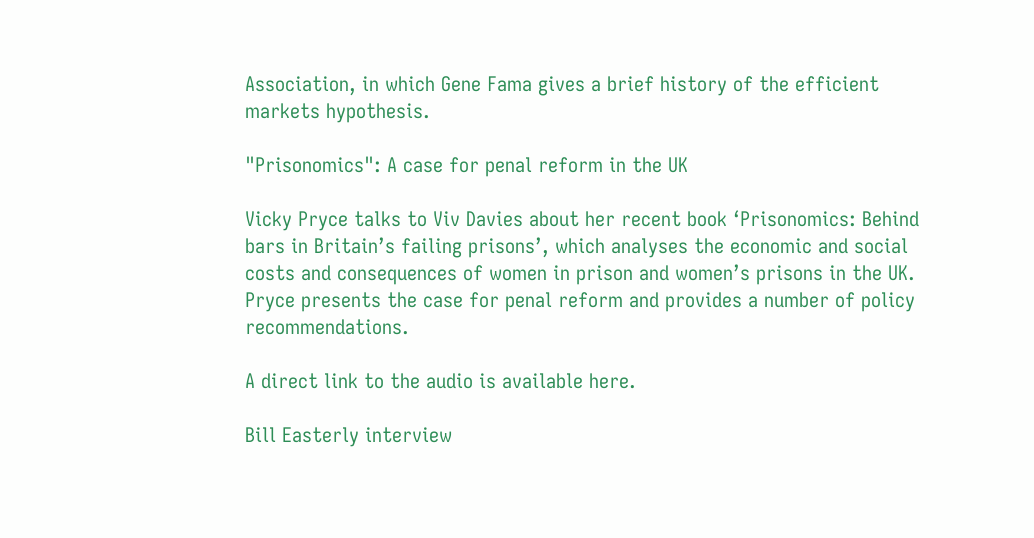Association, in which Gene Fama gives a brief history of the efficient markets hypothesis.

"Prisonomics": A case for penal reform in the UK

Vicky Pryce talks to Viv Davies about her recent book ‘Prisonomics: Behind bars in Britain’s failing prisons’, which analyses the economic and social costs and consequences of women in prison and women’s prisons in the UK. Pryce presents the case for penal reform and provides a number of policy recommendations.

A direct link to the audio is available here.

Bill Easterly interview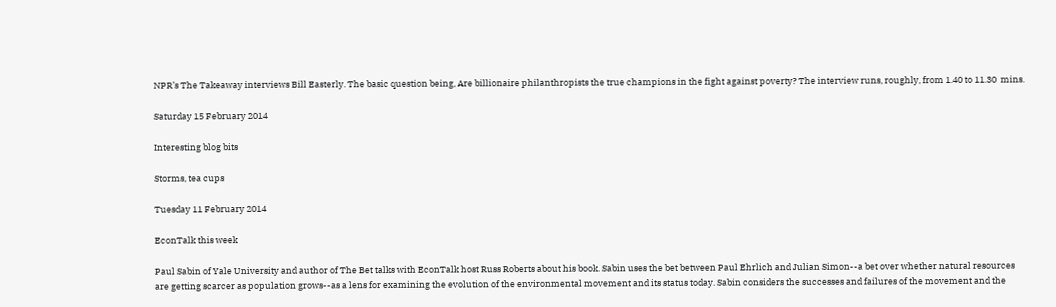NPR’s The Takeaway interviews Bill Easterly. The basic question being, Are billionaire philanthropists the true champions in the fight against poverty? The interview runs, roughly, from 1.40 to 11.30  mins.

Saturday 15 February 2014

Interesting blog bits

Storms, tea cups

Tuesday 11 February 2014

EconTalk this week

Paul Sabin of Yale University and author of The Bet talks with EconTalk host Russ Roberts about his book. Sabin uses the bet between Paul Ehrlich and Julian Simon--a bet over whether natural resources are getting scarcer as population grows--as a lens for examining the evolution of the environmental movement and its status today. Sabin considers the successes and failures of the movement and the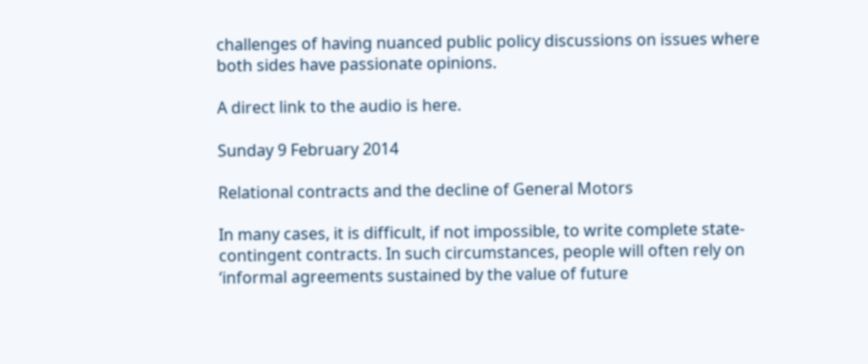challenges of having nuanced public policy discussions on issues where both sides have passionate opinions.

A direct link to the audio is here.

Sunday 9 February 2014

Relational contracts and the decline of General Motors

In many cases, it is difficult, if not impossible, to write complete state-contingent contracts. In such circumstances, people will often rely on ‘informal agreements sustained by the value of future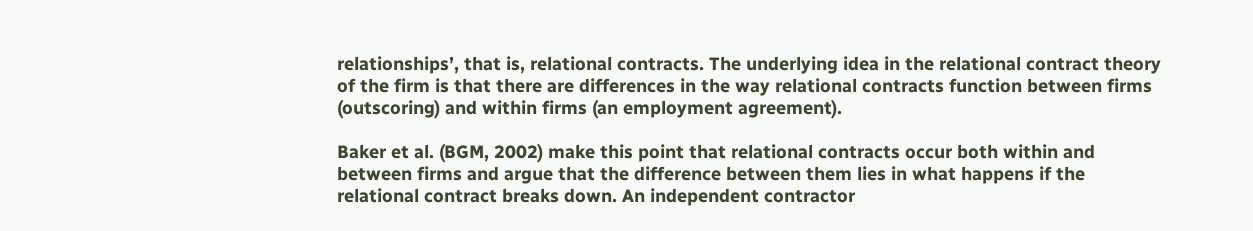relationships’, that is, relational contracts. The underlying idea in the relational contract theory of the firm is that there are differences in the way relational contracts function between firms (outscoring) and within firms (an employment agreement).

Baker et al. (BGM, 2002) make this point that relational contracts occur both within and between firms and argue that the difference between them lies in what happens if the relational contract breaks down. An independent contractor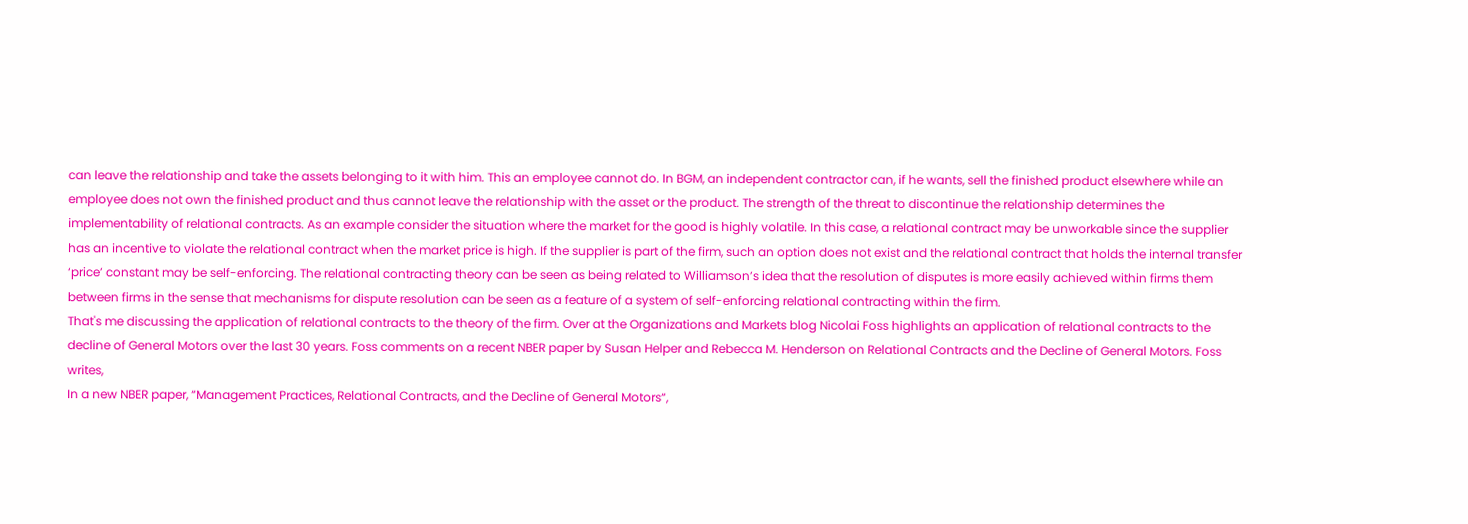can leave the relationship and take the assets belonging to it with him. This an employee cannot do. In BGM, an independent contractor can, if he wants, sell the finished product elsewhere while an employee does not own the finished product and thus cannot leave the relationship with the asset or the product. The strength of the threat to discontinue the relationship determines the implementability of relational contracts. As an example consider the situation where the market for the good is highly volatile. In this case, a relational contract may be unworkable since the supplier has an incentive to violate the relational contract when the market price is high. If the supplier is part of the firm, such an option does not exist and the relational contract that holds the internal transfer ‘price’ constant may be self-enforcing. The relational contracting theory can be seen as being related to Williamson’s idea that the resolution of disputes is more easily achieved within firms them between firms in the sense that mechanisms for dispute resolution can be seen as a feature of a system of self-enforcing relational contracting within the firm.
That's me discussing the application of relational contracts to the theory of the firm. Over at the Organizations and Markets blog Nicolai Foss highlights an application of relational contracts to the decline of General Motors over the last 30 years. Foss comments on a recent NBER paper by Susan Helper and Rebecca M. Henderson on Relational Contracts and the Decline of General Motors. Foss writes,
In a new NBER paper, “Management Practices, Relational Contracts, and the Decline of General Motors“,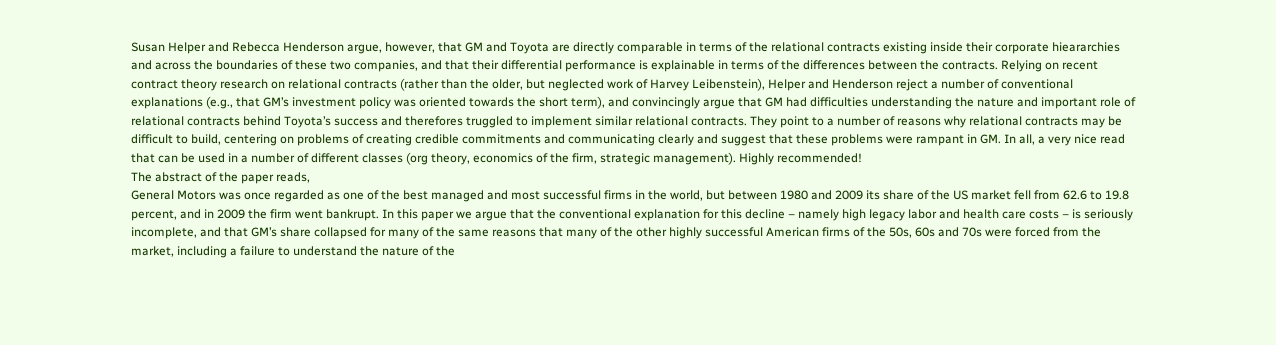Susan Helper and Rebecca Henderson argue, however, that GM and Toyota are directly comparable in terms of the relational contracts existing inside their corporate hieararchies and across the boundaries of these two companies, and that their differential performance is explainable in terms of the differences between the contracts. Relying on recent contract theory research on relational contracts (rather than the older, but neglected work of Harvey Leibenstein), Helper and Henderson reject a number of conventional explanations (e.g., that GM’s investment policy was oriented towards the short term), and convincingly argue that GM had difficulties understanding the nature and important role of relational contracts behind Toyota’s success and therefores truggled to implement similar relational contracts. They point to a number of reasons why relational contracts may be difficult to build, centering on problems of creating credible commitments and communicating clearly and suggest that these problems were rampant in GM. In all, a very nice read that can be used in a number of different classes (org theory, economics of the firm, strategic management). Highly recommended!
The abstract of the paper reads,
General Motors was once regarded as one of the best managed and most successful firms in the world, but between 1980 and 2009 its share of the US market fell from 62.6 to 19.8 percent, and in 2009 the firm went bankrupt. In this paper we argue that the conventional explanation for this decline – namely high legacy labor and health care costs – is seriously incomplete, and that GM’s share collapsed for many of the same reasons that many of the other highly successful American firms of the 50s, 60s and 70s were forced from the market, including a failure to understand the nature of the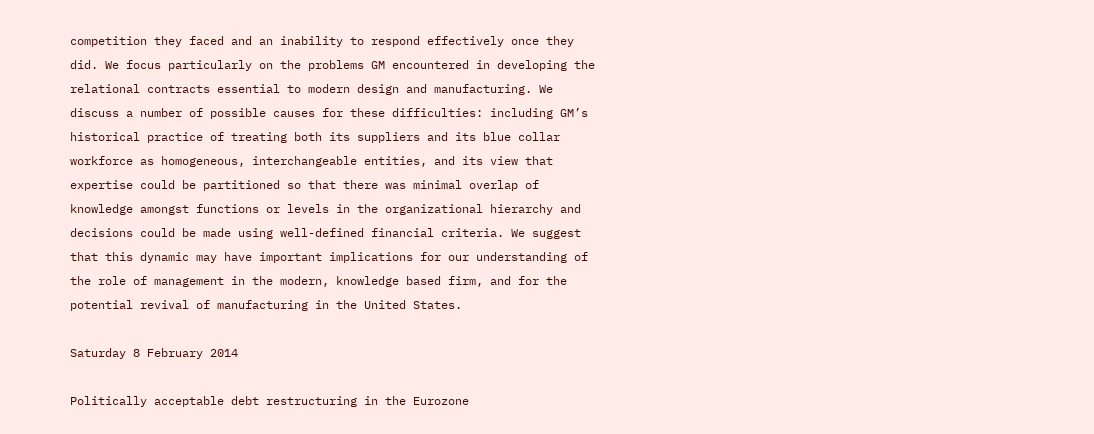competition they faced and an inability to respond effectively once they did. We focus particularly on the problems GM encountered in developing the relational contracts essential to modern design and manufacturing. We discuss a number of possible causes for these difficulties: including GM’s historical practice of treating both its suppliers and its blue collar workforce as homogeneous, interchangeable entities, and its view that expertise could be partitioned so that there was minimal overlap of knowledge amongst functions or levels in the organizational hierarchy and decisions could be made using well-defined financial criteria. We suggest that this dynamic may have important implications for our understanding of the role of management in the modern, knowledge based firm, and for the potential revival of manufacturing in the United States.

Saturday 8 February 2014

Politically acceptable debt restructuring in the Eurozone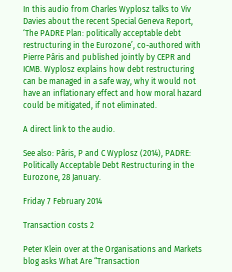In this audio from Charles Wyplosz talks to Viv Davies about the recent Special Geneva Report, ‘The PADRE Plan: politically acceptable debt restructuring in the Eurozone’, co-authored with Pierre Pâris and published jointly by CEPR and ICMB. Wyplosz explains how debt restructuring can be managed in a safe way, why it would not have an inflationary effect and how moral hazard could be mitigated, if not eliminated.

A direct link to the audio.

See also: Pâris, P and C Wyplosz (2014), PADRE: Politically Acceptable Debt Restructuring in the Eurozone, 28 January.

Friday 7 February 2014

Transaction costs 2

Peter Klein over at the Organisations and Markets blog asks What Are “Transaction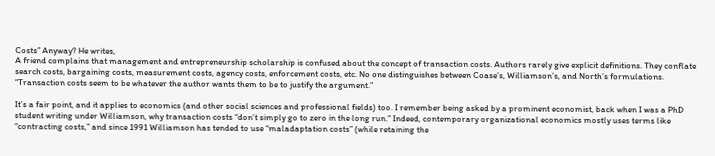Costs” Anyway? He writes,
A friend complains that management and entrepreneurship scholarship is confused about the concept of transaction costs. Authors rarely give explicit definitions. They conflate search costs, bargaining costs, measurement costs, agency costs, enforcement costs, etc. No one distinguishes between Coase’s, Williamson’s, and North’s formulations. “Transaction costs seem to be whatever the author wants them to be to justify the argument.”

It’s a fair point, and it applies to economics (and other social sciences and professional fields) too. I remember being asked by a prominent economist, back when I was a PhD student writing under Williamson, why transaction costs “don’t simply go to zero in the long run.” Indeed, contemporary organizational economics mostly uses terms like “contracting costs,” and since 1991 Williamson has tended to use “maladaptation costs” (while retaining the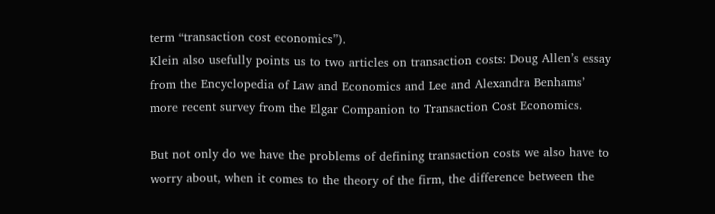term “transaction cost economics”).
Klein also usefully points us to two articles on transaction costs: Doug Allen’s essay from the Encyclopedia of Law and Economics and Lee and Alexandra Benhams’ more recent survey from the Elgar Companion to Transaction Cost Economics.

But not only do we have the problems of defining transaction costs we also have to worry about, when it comes to the theory of the firm, the difference between the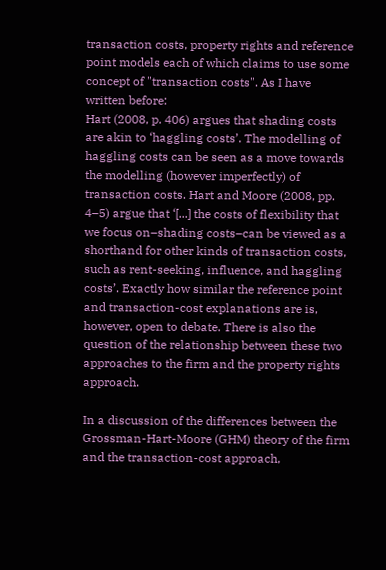transaction costs, property rights and reference point models each of which claims to use some concept of "transaction costs". As I have written before:
Hart (2008, p. 406) argues that shading costs are akin to ‘haggling costs’. The modelling of haggling costs can be seen as a move towards the modelling (however imperfectly) of transaction costs. Hart and Moore (2008, pp. 4–5) argue that ‘[...] the costs of flexibility that we focus on–shading costs–can be viewed as a shorthand for other kinds of transaction costs, such as rent-seeking, influence, and haggling costs’. Exactly how similar the reference point and transaction-cost explanations are is, however, open to debate. There is also the question of the relationship between these two approaches to the firm and the property rights approach.

In a discussion of the differences between the Grossman-Hart-Moore (GHM) theory of the firm and the transaction-cost approach,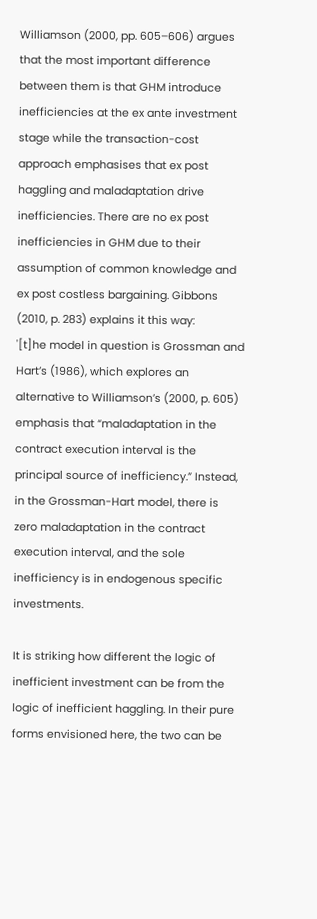Williamson (2000, pp. 605–606) argues that the most important difference between them is that GHM introduce inefficiencies at the ex ante investment stage while the transaction-cost approach emphasises that ex post haggling and maladaptation drive inefficiencies. There are no ex post inefficiencies in GHM due to their assumption of common knowledge and ex post costless bargaining. Gibbons (2010, p. 283) explains it this way:
'[t]he model in question is Grossman and Hart’s (1986), which explores an alternative to Williamson’s (2000, p. 605) emphasis that “maladaptation in the contract execution interval is the principal source of inefficiency.” Instead, in the Grossman-Hart model, there is zero maladaptation in the contract execution interval, and the sole inefficiency is in endogenous specific investments.

It is striking how different the logic of inefficient investment can be from the logic of inefficient haggling. In their pure forms envisioned here, the two can be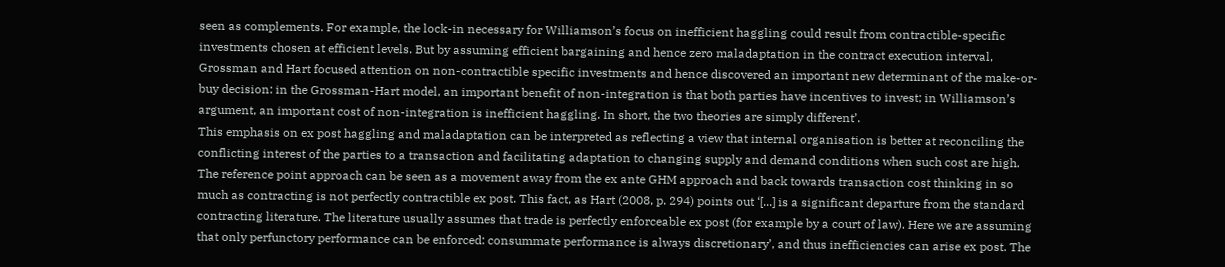seen as complements. For example, the lock-in necessary for Williamson’s focus on inefficient haggling could result from contractible-specific investments chosen at efficient levels. But by assuming efficient bargaining and hence zero maladaptation in the contract execution interval, Grossman and Hart focused attention on non-contractible specific investments and hence discovered an important new determinant of the make-or-buy decision: in the Grossman-Hart model, an important benefit of non-integration is that both parties have incentives to invest; in Williamson’s argument, an important cost of non-integration is inefficient haggling. In short, the two theories are simply different’.
This emphasis on ex post haggling and maladaptation can be interpreted as reflecting a view that internal organisation is better at reconciling the conflicting interest of the parties to a transaction and facilitating adaptation to changing supply and demand conditions when such cost are high. The reference point approach can be seen as a movement away from the ex ante GHM approach and back towards transaction cost thinking in so much as contracting is not perfectly contractible ex post. This fact, as Hart (2008, p. 294) points out ‘[...] is a significant departure from the standard contracting literature. The literature usually assumes that trade is perfectly enforceable ex post (for example by a court of law). Here we are assuming that only perfunctory performance can be enforced: consummate performance is always discretionary’, and thus inefficiencies can arise ex post. The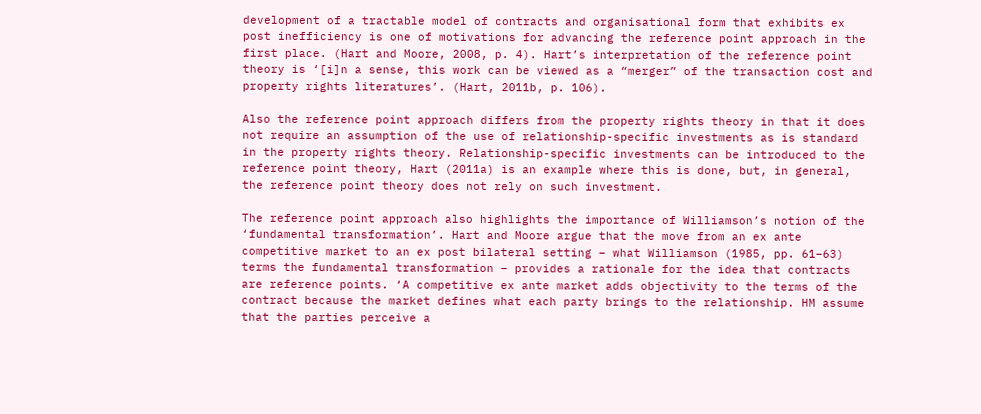development of a tractable model of contracts and organisational form that exhibits ex post inefficiency is one of motivations for advancing the reference point approach in the first place. (Hart and Moore, 2008, p. 4). Hart’s interpretation of the reference point theory is ‘[i]n a sense, this work can be viewed as a “merger” of the transaction cost and property rights literatures’. (Hart, 2011b, p. 106).

Also the reference point approach differs from the property rights theory in that it does not require an assumption of the use of relationship-specific investments as is standard in the property rights theory. Relationship-specific investments can be introduced to the reference point theory, Hart (2011a) is an example where this is done, but, in general, the reference point theory does not rely on such investment.

The reference point approach also highlights the importance of Williamson’s notion of the ‘fundamental transformation’. Hart and Moore argue that the move from an ex ante competitive market to an ex post bilateral setting – what Williamson (1985, pp. 61–63) terms the fundamental transformation – provides a rationale for the idea that contracts are reference points. ‘A competitive ex ante market adds objectivity to the terms of the contract because the market defines what each party brings to the relationship. HM assume that the parties perceive a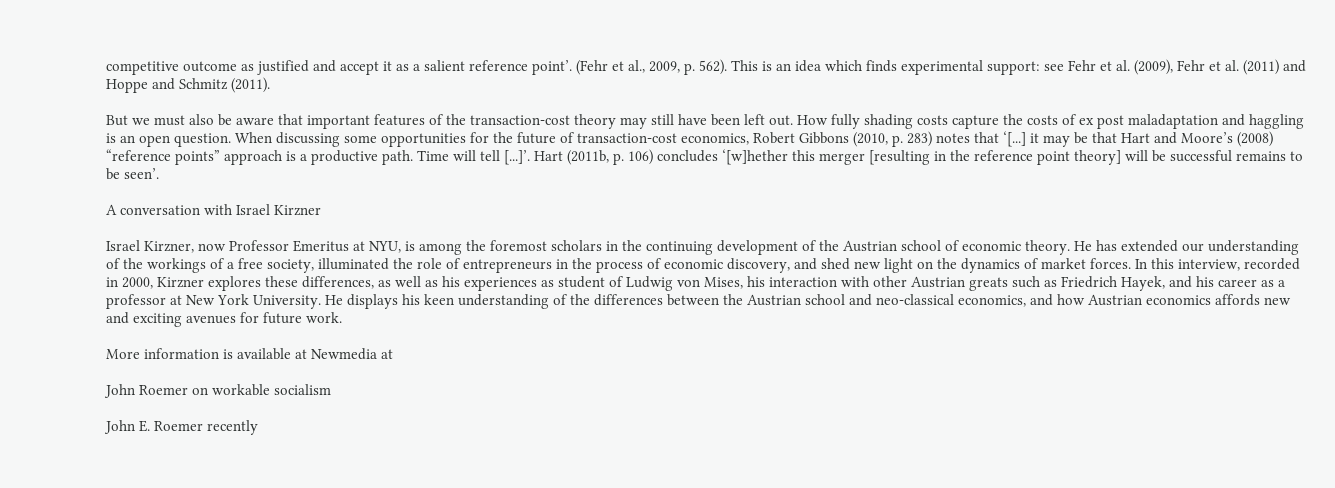competitive outcome as justified and accept it as a salient reference point’. (Fehr et al., 2009, p. 562). This is an idea which finds experimental support: see Fehr et al. (2009), Fehr et al. (2011) and Hoppe and Schmitz (2011).

But we must also be aware that important features of the transaction-cost theory may still have been left out. How fully shading costs capture the costs of ex post maladaptation and haggling is an open question. When discussing some opportunities for the future of transaction-cost economics, Robert Gibbons (2010, p. 283) notes that ‘[...] it may be that Hart and Moore’s (2008) “reference points” approach is a productive path. Time will tell [...]’. Hart (2011b, p. 106) concludes ‘[w]hether this merger [resulting in the reference point theory] will be successful remains to be seen’.

A conversation with Israel Kirzner

Israel Kirzner, now Professor Emeritus at NYU, is among the foremost scholars in the continuing development of the Austrian school of economic theory. He has extended our understanding of the workings of a free society, illuminated the role of entrepreneurs in the process of economic discovery, and shed new light on the dynamics of market forces. In this interview, recorded in 2000, Kirzner explores these differences, as well as his experiences as student of Ludwig von Mises, his interaction with other Austrian greats such as Friedrich Hayek, and his career as a professor at New York University. He displays his keen understanding of the differences between the Austrian school and neo-classical economics, and how Austrian economics affords new and exciting avenues for future work.

More information is available at Newmedia at

John Roemer on workable socialism

John E. Roemer recently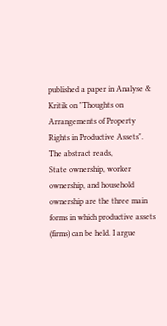published a paper in Analyse & Kritik on "Thoughts on Arrangements of Property Rights in Productive Assets". The abstract reads,
State ownership, worker ownership, and household ownership are the three main forms in which productive assets (firms) can be held. I argue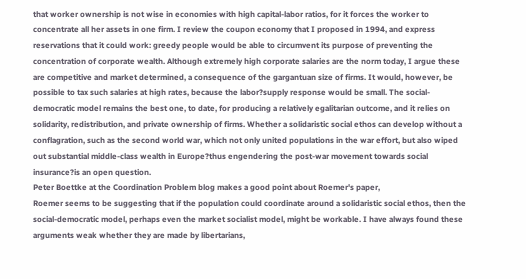that worker ownership is not wise in economies with high capital-labor ratios, for it forces the worker to concentrate all her assets in one firm. I review the coupon economy that I proposed in 1994, and express reservations that it could work: greedy people would be able to circumvent its purpose of preventing the concentration of corporate wealth. Although extremely high corporate salaries are the norm today, I argue these are competitive and market determined, a consequence of the gargantuan size of firms. It would, however, be possible to tax such salaries at high rates, because the labor?supply response would be small. The social-democratic model remains the best one, to date, for producing a relatively egalitarian outcome, and it relies on solidarity, redistribution, and private ownership of firms. Whether a solidaristic social ethos can develop without a conflagration, such as the second world war, which not only united populations in the war effort, but also wiped out substantial middle-class wealth in Europe?thus engendering the post-war movement towards social insurance?is an open question.
Peter Boettke at the Coordination Problem blog makes a good point about Roemer's paper,
Roemer seems to be suggesting that if the population could coordinate around a solidaristic social ethos, then the social-democratic model, perhaps even the market socialist model, might be workable. I have always found these arguments weak whether they are made by libertarians,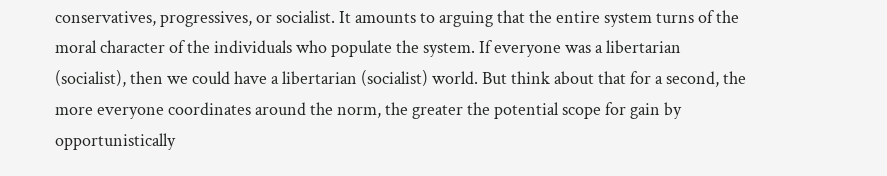conservatives, progressives, or socialist. It amounts to arguing that the entire system turns of the moral character of the individuals who populate the system. If everyone was a libertarian (socialist), then we could have a libertarian (socialist) world. But think about that for a second, the more everyone coordinates around the norm, the greater the potential scope for gain by opportunistically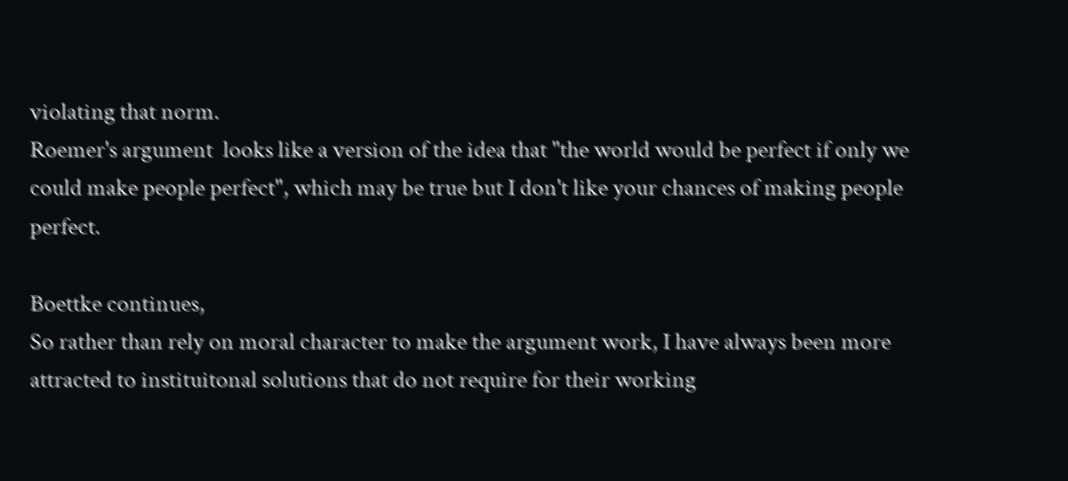violating that norm.
Roemer's argument  looks like a version of the idea that "the world would be perfect if only we could make people perfect", which may be true but I don't like your chances of making people perfect.

Boettke continues,
So rather than rely on moral character to make the argument work, I have always been more attracted to instituitonal solutions that do not require for their working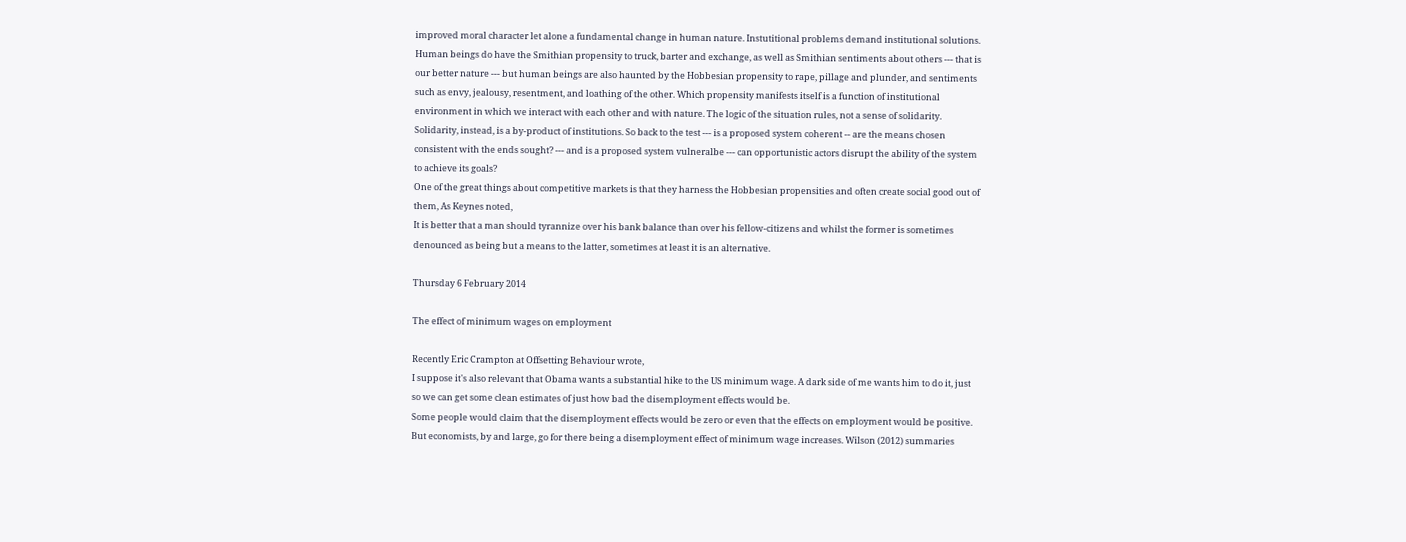improved moral character let alone a fundamental change in human nature. Instutitional problems demand institutional solutions. Human beings do have the Smithian propensity to truck, barter and exchange, as well as Smithian sentiments about others --- that is our better nature --- but human beings are also haunted by the Hobbesian propensity to rape, pillage and plunder, and sentiments such as envy, jealousy, resentment, and loathing of the other. Which propensity manifests itself is a function of institutional environment in which we interact with each other and with nature. The logic of the situation rules, not a sense of solidarity. Solidarity, instead, is a by-product of institutions. So back to the test --- is a proposed system coherent -- are the means chosen consistent with the ends sought? --- and is a proposed system vulneralbe --- can opportunistic actors disrupt the ability of the system to achieve its goals?
One of the great things about competitive markets is that they harness the Hobbesian propensities and often create social good out of them, As Keynes noted,
It is better that a man should tyrannize over his bank balance than over his fellow-citizens and whilst the former is sometimes denounced as being but a means to the latter, sometimes at least it is an alternative.

Thursday 6 February 2014

The effect of minimum wages on employment

Recently Eric Crampton at Offsetting Behaviour wrote,
I suppose it's also relevant that Obama wants a substantial hike to the US minimum wage. A dark side of me wants him to do it, just so we can get some clean estimates of just how bad the disemployment effects would be.
Some people would claim that the disemployment effects would be zero or even that the effects on employment would be positive. But economists, by and large, go for there being a disemployment effect of minimum wage increases. Wilson (2012) summaries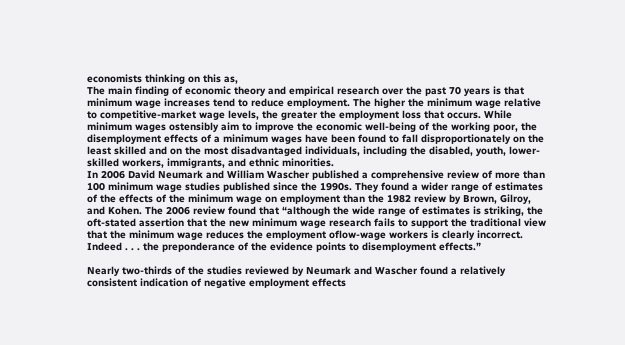economists thinking on this as,
The main finding of economic theory and empirical research over the past 70 years is that minimum wage increases tend to reduce employment. The higher the minimum wage relative to competitive-market wage levels, the greater the employment loss that occurs. While minimum wages ostensibly aim to improve the economic well-being of the working poor, the disemployment effects of a minimum wages have been found to fall disproportionately on the least skilled and on the most disadvantaged individuals, including the disabled, youth, lower-skilled workers, immigrants, and ethnic minorities.
In 2006 David Neumark and William Wascher published a comprehensive review of more than 100 minimum wage studies published since the 1990s. They found a wider range of estimates of the effects of the minimum wage on employment than the 1982 review by Brown, Gilroy, and Kohen. The 2006 review found that “although the wide range of estimates is striking, the oft-stated assertion that the new minimum wage research fails to support the traditional view that the minimum wage reduces the employment oflow-wage workers is clearly incorrect. Indeed . . . the preponderance of the evidence points to disemployment effects.”

Nearly two-thirds of the studies reviewed by Neumark and Wascher found a relatively consistent indication of negative employment effects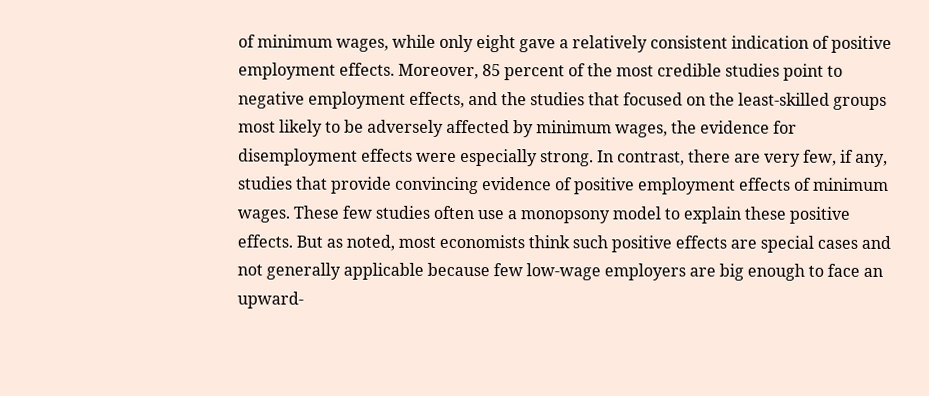of minimum wages, while only eight gave a relatively consistent indication of positive employment effects. Moreover, 85 percent of the most credible studies point to negative employment effects, and the studies that focused on the least-skilled groups most likely to be adversely affected by minimum wages, the evidence for disemployment effects were especially strong. In contrast, there are very few, if any, studies that provide convincing evidence of positive employment effects of minimum wages. These few studies often use a monopsony model to explain these positive effects. But as noted, most economists think such positive effects are special cases and not generally applicable because few low-wage employers are big enough to face an upward-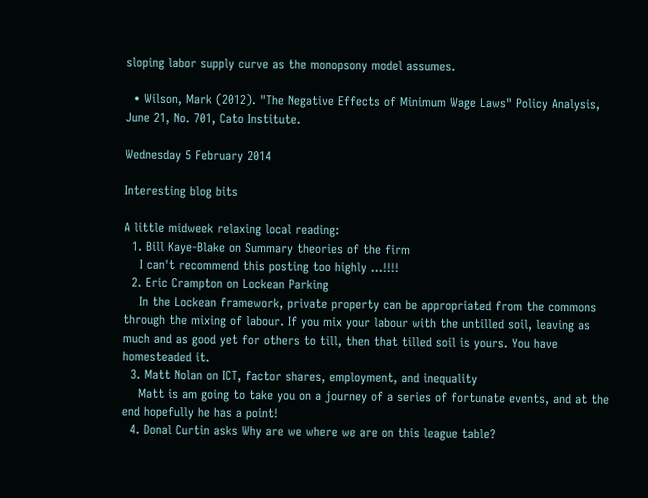sloping labor supply curve as the monopsony model assumes.

  • Wilson, Mark (2012). "The Negative Effects of Minimum Wage Laws" Policy Analysis, June 21, No. 701, Cato Institute.

Wednesday 5 February 2014

Interesting blog bits

A little midweek relaxing local reading:
  1. Bill Kaye-Blake on Summary theories of the firm
    I can't recommend this posting too highly ...!!!!
  2. Eric Crampton on Lockean Parking
    In the Lockean framework, private property can be appropriated from the commons through the mixing of labour. If you mix your labour with the untilled soil, leaving as much and as good yet for others to till, then that tilled soil is yours. You have homesteaded it.
  3. Matt Nolan on ICT, factor shares, employment, and inequality
    Matt is am going to take you on a journey of a series of fortunate events, and at the end hopefully he has a point!
  4. Donal Curtin asks Why are we where we are on this league table?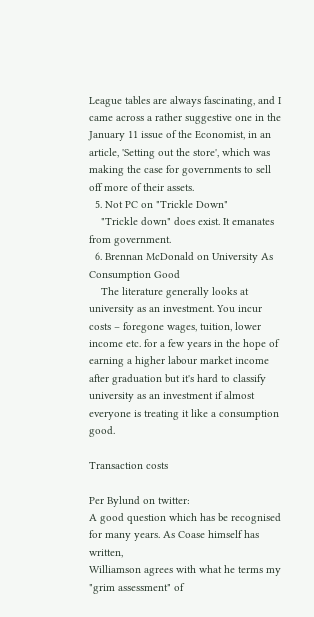League tables are always fascinating, and I came across a rather suggestive one in the January 11 issue of the Economist, in an article, 'Setting out the store', which was making the case for governments to sell off more of their assets.
  5. Not PC on "Trickle Down"
    "Trickle down" does exist. It emanates from government.
  6. Brennan McDonald on University As Consumption Good
    The literature generally looks at university as an investment. You incur costs – foregone wages, tuition, lower income etc. for a few years in the hope of earning a higher labour market income after graduation but it's hard to classify university as an investment if almost everyone is treating it like a consumption good.

Transaction costs

Per Bylund on twitter:
A good question which has be recognised for many years. As Coase himself has written,
Williamson agrees with what he terms my "grim assessment" of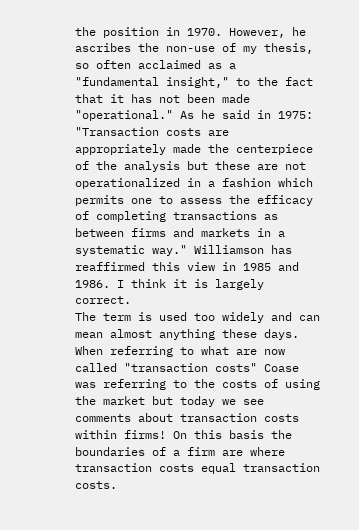the position in 1970. However, he ascribes the non-use of my thesis, so often acclaimed as a "fundamental insight," to the fact that it has not been made "operational." As he said in 1975: "Transaction costs are appropriately made the centerpiece of the analysis but these are not operationalized in a fashion which permits one to assess the efficacy of completing transactions as between firms and markets in a systematic way." Williamson has reaffirmed this view in 1985 and 1986. I think it is largely correct.
The term is used too widely and can mean almost anything these days. When referring to what are now called "transaction costs" Coase was referring to the costs of using the market but today we see comments about transaction costs within firms! On this basis the boundaries of a firm are where transaction costs equal transaction costs.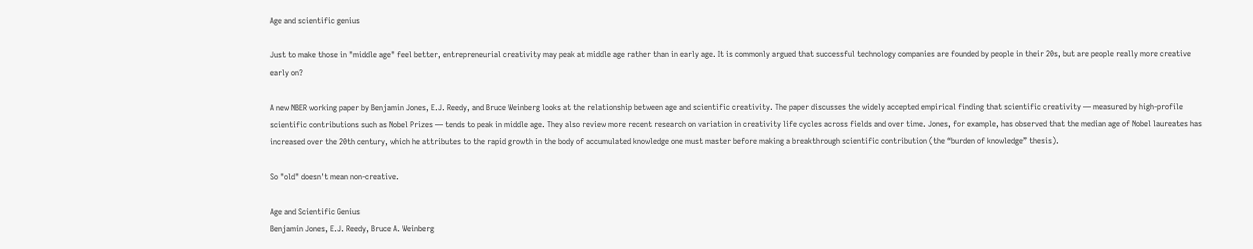Age and scientific genius

Just to make those in "middle age" feel better, entrepreneurial creativity may peak at middle age rather than in early age. It is commonly argued that successful technology companies are founded by people in their 20s, but are people really more creative early on?

A new NBER working paper by Benjamin Jones, E.J. Reedy, and Bruce Weinberg looks at the relationship between age and scientific creativity. The paper discusses the widely accepted empirical finding that scientific creativity — measured by high-profile scientific contributions such as Nobel Prizes — tends to peak in middle age. They also review more recent research on variation in creativity life cycles across fields and over time. Jones, for example, has observed that the median age of Nobel laureates has increased over the 20th century, which he attributes to the rapid growth in the body of accumulated knowledge one must master before making a breakthrough scientific contribution (the “burden of knowledge” thesis).

So "old" doesn't mean non-creative.

Age and Scientific Genius
Benjamin Jones, E.J. Reedy, Bruce A. Weinberg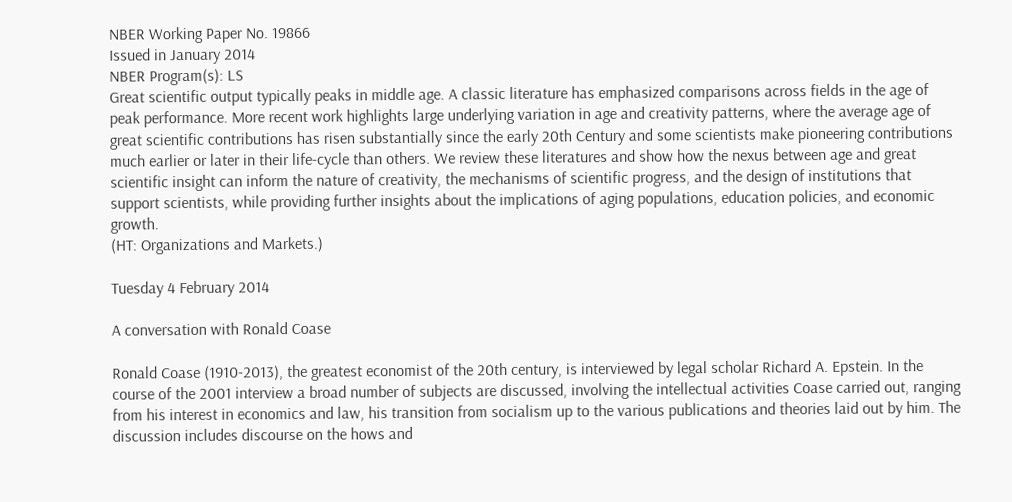NBER Working Paper No. 19866
Issued in January 2014
NBER Program(s): LS
Great scientific output typically peaks in middle age. A classic literature has emphasized comparisons across fields in the age of peak performance. More recent work highlights large underlying variation in age and creativity patterns, where the average age of great scientific contributions has risen substantially since the early 20th Century and some scientists make pioneering contributions much earlier or later in their life-cycle than others. We review these literatures and show how the nexus between age and great scientific insight can inform the nature of creativity, the mechanisms of scientific progress, and the design of institutions that support scientists, while providing further insights about the implications of aging populations, education policies, and economic growth.
(HT: Organizations and Markets.)

Tuesday 4 February 2014

A conversation with Ronald Coase

Ronald Coase (1910-2013), the greatest economist of the 20th century, is interviewed by legal scholar Richard A. Epstein. In the course of the 2001 interview a broad number of subjects are discussed, involving the intellectual activities Coase carried out, ranging from his interest in economics and law, his transition from socialism up to the various publications and theories laid out by him. The discussion includes discourse on the hows and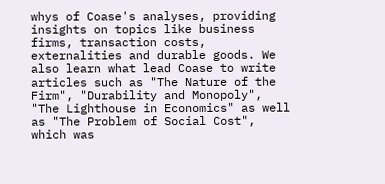whys of Coase's analyses, providing insights on topics like business firms, transaction costs, externalities and durable goods. We also learn what lead Coase to write articles such as "The Nature of the Firm", "Durability and Monopoly", "The Lighthouse in Economics" as well as "The Problem of Social Cost", which was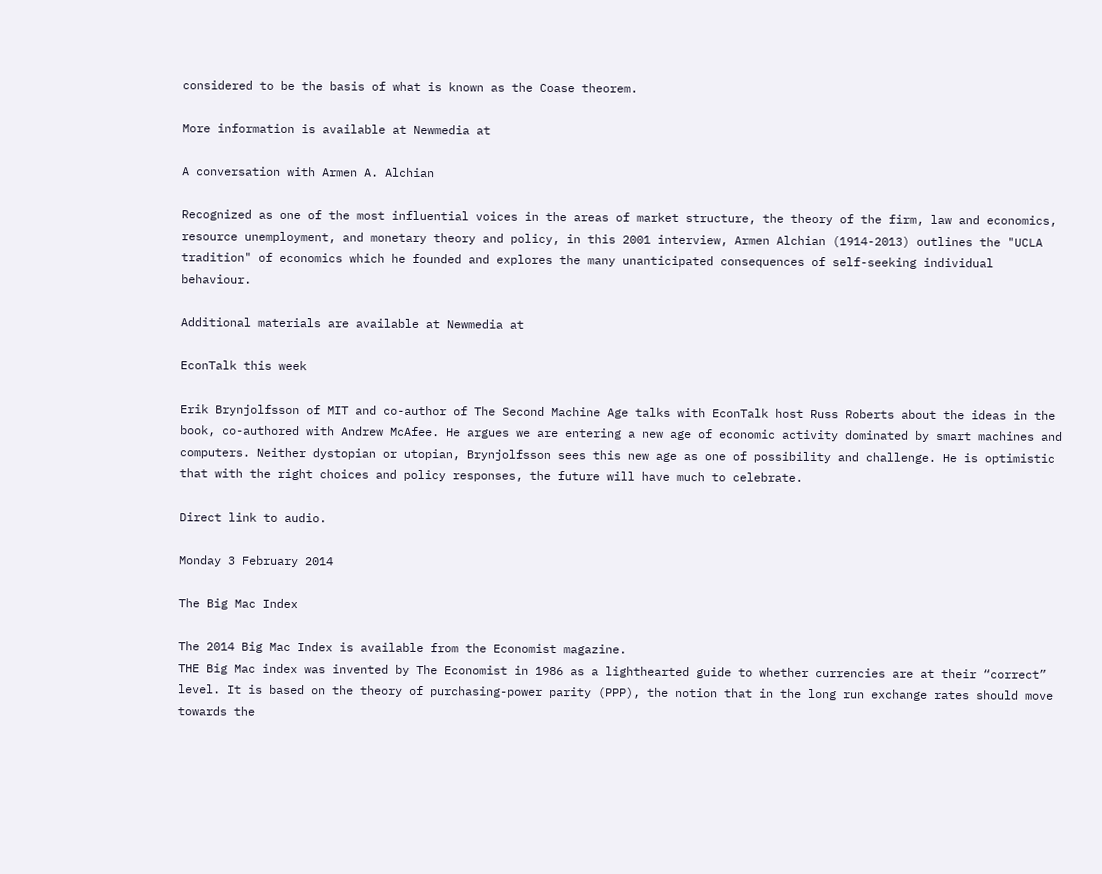considered to be the basis of what is known as the Coase theorem.

More information is available at Newmedia at

A conversation with Armen A. Alchian

Recognized as one of the most influential voices in the areas of market structure, the theory of the firm, law and economics, resource unemployment, and monetary theory and policy, in this 2001 interview, Armen Alchian (1914-2013) outlines the "UCLA tradition" of economics which he founded and explores the many unanticipated consequences of self-seeking individual behaviour.

Additional materials are available at Newmedia at

EconTalk this week

Erik Brynjolfsson of MIT and co-author of The Second Machine Age talks with EconTalk host Russ Roberts about the ideas in the book, co-authored with Andrew McAfee. He argues we are entering a new age of economic activity dominated by smart machines and computers. Neither dystopian or utopian, Brynjolfsson sees this new age as one of possibility and challenge. He is optimistic that with the right choices and policy responses, the future will have much to celebrate.

Direct link to audio.

Monday 3 February 2014

The Big Mac Index

The 2014 Big Mac Index is available from the Economist magazine.
THE Big Mac index was invented by The Economist in 1986 as a lighthearted guide to whether currencies are at their “correct” level. It is based on the theory of purchasing-power parity (PPP), the notion that in the long run exchange rates should move towards the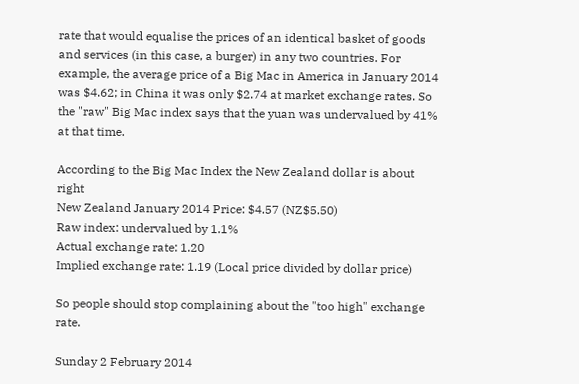rate that would equalise the prices of an identical basket of goods and services (in this case, a burger) in any two countries. For example, the average price of a Big Mac in America in January 2014 was $4.62; in China it was only $2.74 at market exchange rates. So the "raw" Big Mac index says that the yuan was undervalued by 41% at that time.

According to the Big Mac Index the New Zealand dollar is about right
New Zealand January 2014 Price: $4.57 (NZ$5.50)
Raw index: undervalued by 1.1%
Actual exchange rate: 1.20
Implied exchange rate: 1.19 (Local price divided by dollar price)

So people should stop complaining about the "too high" exchange rate.

Sunday 2 February 2014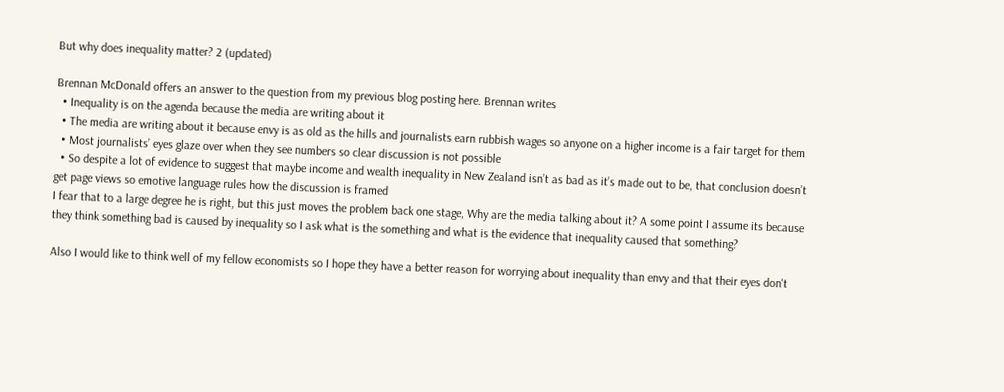But why does inequality matter? 2 (updated)

Brennan McDonald offers an answer to the question from my previous blog posting here. Brennan writes
  • Inequality is on the agenda because the media are writing about it
  • The media are writing about it because envy is as old as the hills and journalists earn rubbish wages so anyone on a higher income is a fair target for them
  • Most journalists’ eyes glaze over when they see numbers so clear discussion is not possible
  • So despite a lot of evidence to suggest that maybe income and wealth inequality in New Zealand isn’t as bad as it’s made out to be, that conclusion doesn’t get page views so emotive language rules how the discussion is framed
I fear that to a large degree he is right, but this just moves the problem back one stage, Why are the media talking about it? A some point I assume its because they think something bad is caused by inequality so I ask what is the something and what is the evidence that inequality caused that something?

Also I would like to think well of my fellow economists so I hope they have a better reason for worrying about inequality than envy and that their eyes don't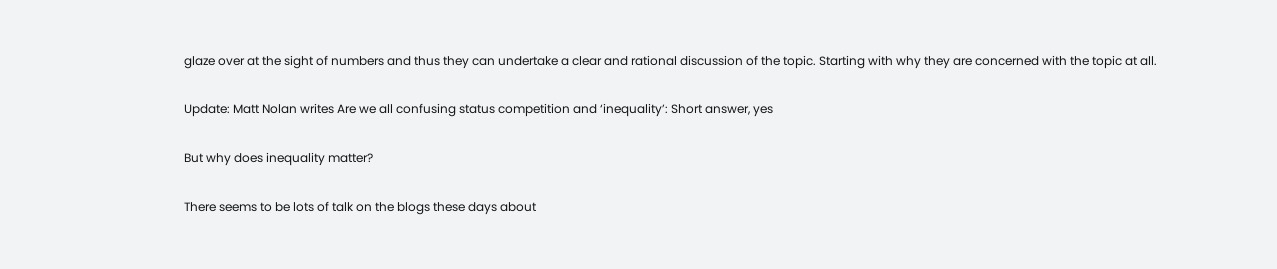glaze over at the sight of numbers and thus they can undertake a clear and rational discussion of the topic. Starting with why they are concerned with the topic at all.

Update: Matt Nolan writes Are we all confusing status competition and ‘inequality’: Short answer, yes

But why does inequality matter?

There seems to be lots of talk on the blogs these days about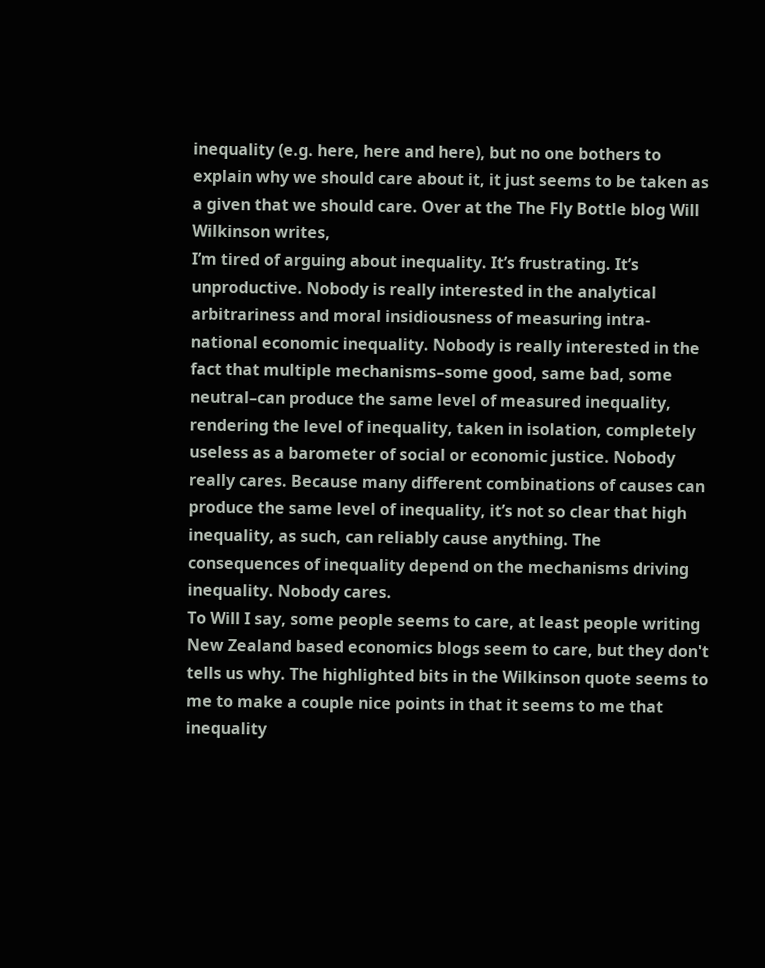inequality (e.g. here, here and here), but no one bothers to explain why we should care about it, it just seems to be taken as a given that we should care. Over at the The Fly Bottle blog Will Wilkinson writes,
I’m tired of arguing about inequality. It’s frustrating. It’s unproductive. Nobody is really interested in the analytical arbitrariness and moral insidiousness of measuring intra-national economic inequality. Nobody is really interested in the fact that multiple mechanisms–some good, same bad, some neutral–can produce the same level of measured inequality, rendering the level of inequality, taken in isolation, completely useless as a barometer of social or economic justice. Nobody really cares. Because many different combinations of causes can produce the same level of inequality, it’s not so clear that high inequality, as such, can reliably cause anything. The consequences of inequality depend on the mechanisms driving inequality. Nobody cares.
To Will I say, some people seems to care, at least people writing New Zealand based economics blogs seem to care, but they don't tells us why. The highlighted bits in the Wilkinson quote seems to me to make a couple nice points in that it seems to me that inequality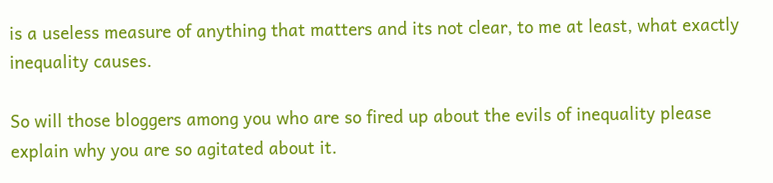is a useless measure of anything that matters and its not clear, to me at least, what exactly inequality causes.

So will those bloggers among you who are so fired up about the evils of inequality please explain why you are so agitated about it.